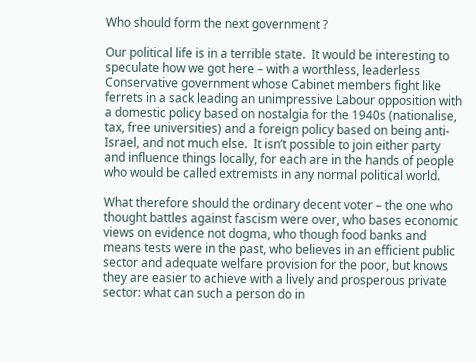Who should form the next government ?

Our political life is in a terrible state.  It would be interesting to speculate how we got here – with a worthless, leaderless Conservative government whose Cabinet members fight like ferrets in a sack leading an unimpressive Labour opposition with a domestic policy based on nostalgia for the 1940s (nationalise, tax, free universities) and a foreign policy based on being anti-Israel, and not much else.  It isn’t possible to join either party and influence things locally, for each are in the hands of people who would be called extremists in any normal political world.

What therefore should the ordinary decent voter – the one who thought battles against fascism were over, who bases economic views on evidence not dogma, who though food banks and means tests were in the past, who believes in an efficient public sector and adequate welfare provision for the poor, but knows they are easier to achieve with a lively and prosperous private sector: what can such a person do in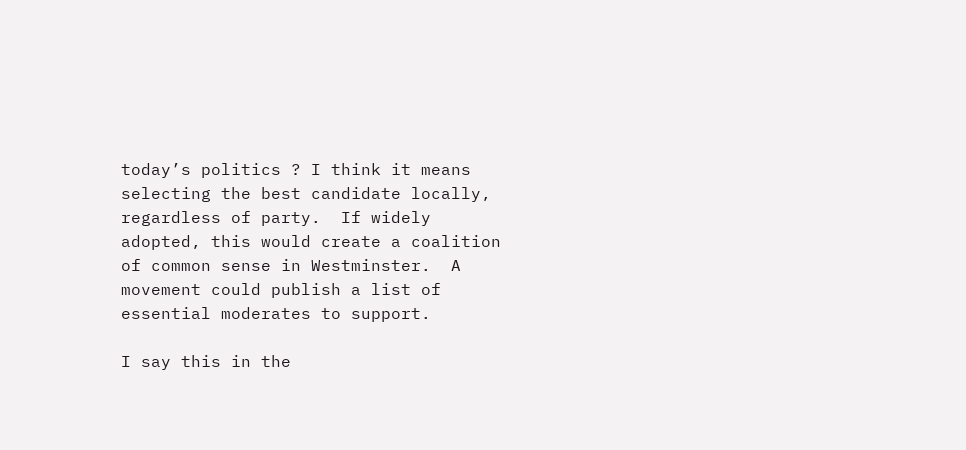today’s politics ? I think it means selecting the best candidate locally, regardless of party.  If widely adopted, this would create a coalition of common sense in Westminster.  A movement could publish a list of essential moderates to support.

I say this in the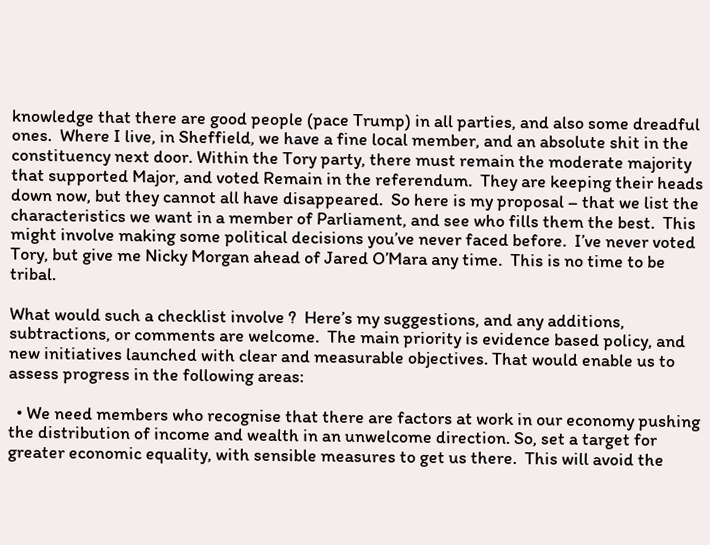knowledge that there are good people (pace Trump) in all parties, and also some dreadful ones.  Where I live, in Sheffield, we have a fine local member, and an absolute shit in the constituency next door. Within the Tory party, there must remain the moderate majority that supported Major, and voted Remain in the referendum.  They are keeping their heads down now, but they cannot all have disappeared.  So here is my proposal – that we list the characteristics we want in a member of Parliament, and see who fills them the best.  This might involve making some political decisions you’ve never faced before.  I’ve never voted Tory, but give me Nicky Morgan ahead of Jared O’Mara any time.  This is no time to be tribal.

What would such a checklist involve ?  Here’s my suggestions, and any additions, subtractions, or comments are welcome.  The main priority is evidence based policy, and new initiatives launched with clear and measurable objectives. That would enable us to assess progress in the following areas:

  • We need members who recognise that there are factors at work in our economy pushing the distribution of income and wealth in an unwelcome direction. So, set a target for greater economic equality, with sensible measures to get us there.  This will avoid the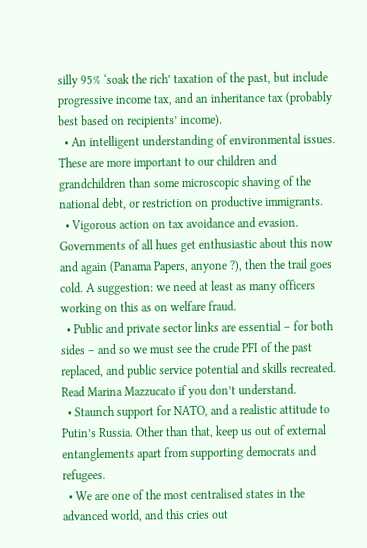silly 95% ‘soak the rich’ taxation of the past, but include progressive income tax, and an inheritance tax (probably best based on recipients’ income).
  • An intelligent understanding of environmental issues. These are more important to our children and grandchildren than some microscopic shaving of the national debt, or restriction on productive immigrants.
  • Vigorous action on tax avoidance and evasion. Governments of all hues get enthusiastic about this now and again (Panama Papers, anyone ?), then the trail goes cold. A suggestion: we need at least as many officers working on this as on welfare fraud.
  • Public and private sector links are essential – for both sides – and so we must see the crude PFI of the past replaced, and public service potential and skills recreated. Read Marina Mazzucato if you don’t understand.
  • Staunch support for NATO, and a realistic attitude to Putin’s Russia. Other than that, keep us out of external entanglements apart from supporting democrats and refugees.
  • We are one of the most centralised states in the advanced world, and this cries out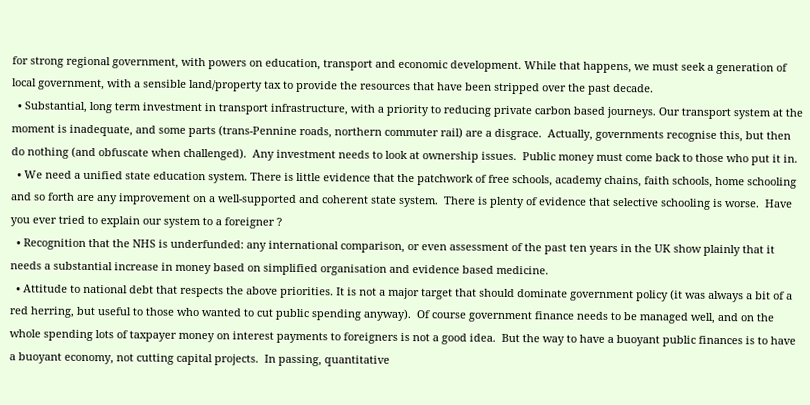for strong regional government, with powers on education, transport and economic development. While that happens, we must seek a generation of local government, with a sensible land/property tax to provide the resources that have been stripped over the past decade.
  • Substantial, long term investment in transport infrastructure, with a priority to reducing private carbon based journeys. Our transport system at the moment is inadequate, and some parts (trans-Pennine roads, northern commuter rail) are a disgrace.  Actually, governments recognise this, but then do nothing (and obfuscate when challenged).  Any investment needs to look at ownership issues.  Public money must come back to those who put it in.
  • We need a unified state education system. There is little evidence that the patchwork of free schools, academy chains, faith schools, home schooling and so forth are any improvement on a well-supported and coherent state system.  There is plenty of evidence that selective schooling is worse.  Have you ever tried to explain our system to a foreigner ?
  • Recognition that the NHS is underfunded: any international comparison, or even assessment of the past ten years in the UK show plainly that it needs a substantial increase in money based on simplified organisation and evidence based medicine.
  • Attitude to national debt that respects the above priorities. It is not a major target that should dominate government policy (it was always a bit of a red herring, but useful to those who wanted to cut public spending anyway).  Of course government finance needs to be managed well, and on the whole spending lots of taxpayer money on interest payments to foreigners is not a good idea.  But the way to have a buoyant public finances is to have a buoyant economy, not cutting capital projects.  In passing, quantitative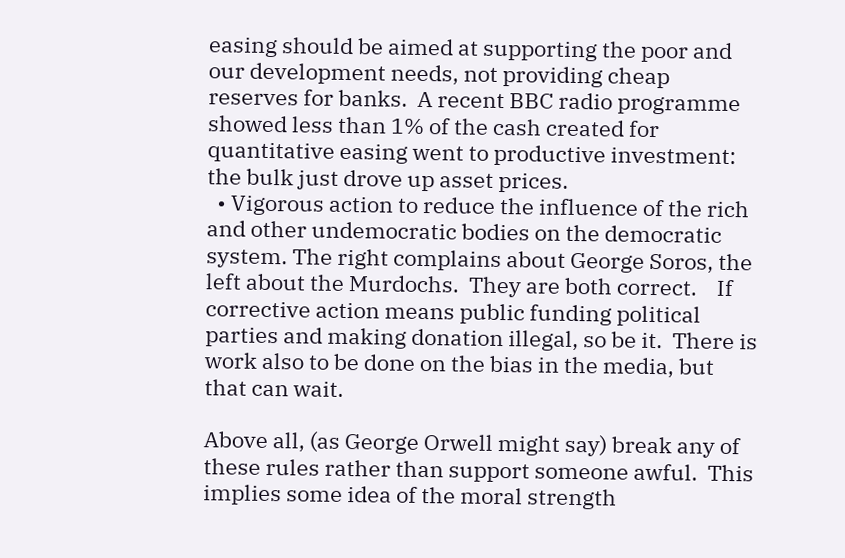easing should be aimed at supporting the poor and our development needs, not providing cheap reserves for banks.  A recent BBC radio programme showed less than 1% of the cash created for quantitative easing went to productive investment: the bulk just drove up asset prices.
  • Vigorous action to reduce the influence of the rich and other undemocratic bodies on the democratic system. The right complains about George Soros, the left about the Murdochs.  They are both correct.    If corrective action means public funding political parties and making donation illegal, so be it.  There is work also to be done on the bias in the media, but that can wait.

Above all, (as George Orwell might say) break any of these rules rather than support someone awful.  This implies some idea of the moral strength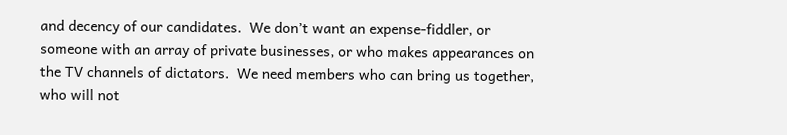and decency of our candidates.  We don’t want an expense-fiddler, or someone with an array of private businesses, or who makes appearances on the TV channels of dictators.  We need members who can bring us together, who will not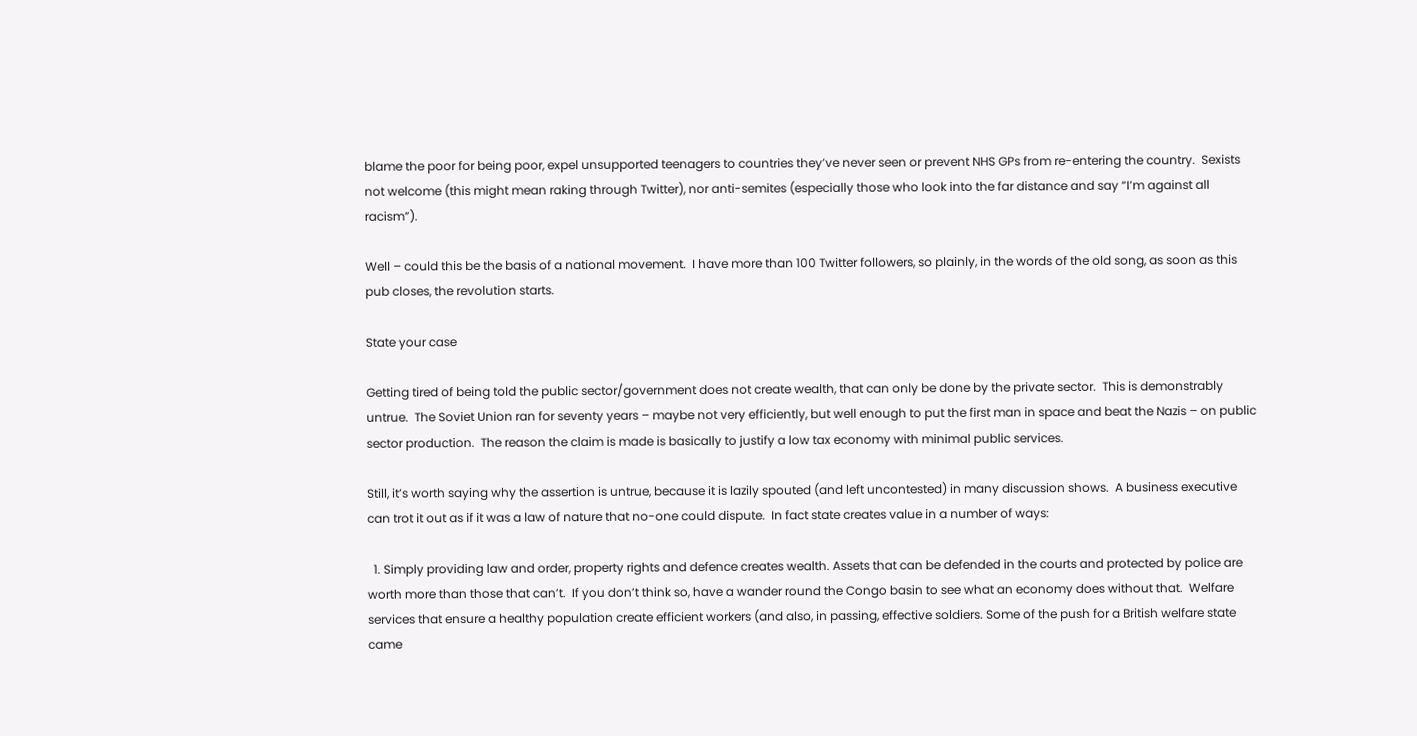blame the poor for being poor, expel unsupported teenagers to countries they’ve never seen or prevent NHS GPs from re-entering the country.  Sexists not welcome (this might mean raking through Twitter), nor anti-semites (especially those who look into the far distance and say “I’m against all racism”).

Well – could this be the basis of a national movement.  I have more than 100 Twitter followers, so plainly, in the words of the old song, as soon as this pub closes, the revolution starts.

State your case

Getting tired of being told the public sector/government does not create wealth, that can only be done by the private sector.  This is demonstrably untrue.  The Soviet Union ran for seventy years – maybe not very efficiently, but well enough to put the first man in space and beat the Nazis – on public sector production.  The reason the claim is made is basically to justify a low tax economy with minimal public services.

Still, it’s worth saying why the assertion is untrue, because it is lazily spouted (and left uncontested) in many discussion shows.  A business executive can trot it out as if it was a law of nature that no-one could dispute.  In fact state creates value in a number of ways:

  1. Simply providing law and order, property rights and defence creates wealth. Assets that can be defended in the courts and protected by police are worth more than those that can’t.  If you don’t think so, have a wander round the Congo basin to see what an economy does without that.  Welfare services that ensure a healthy population create efficient workers (and also, in passing, effective soldiers. Some of the push for a British welfare state came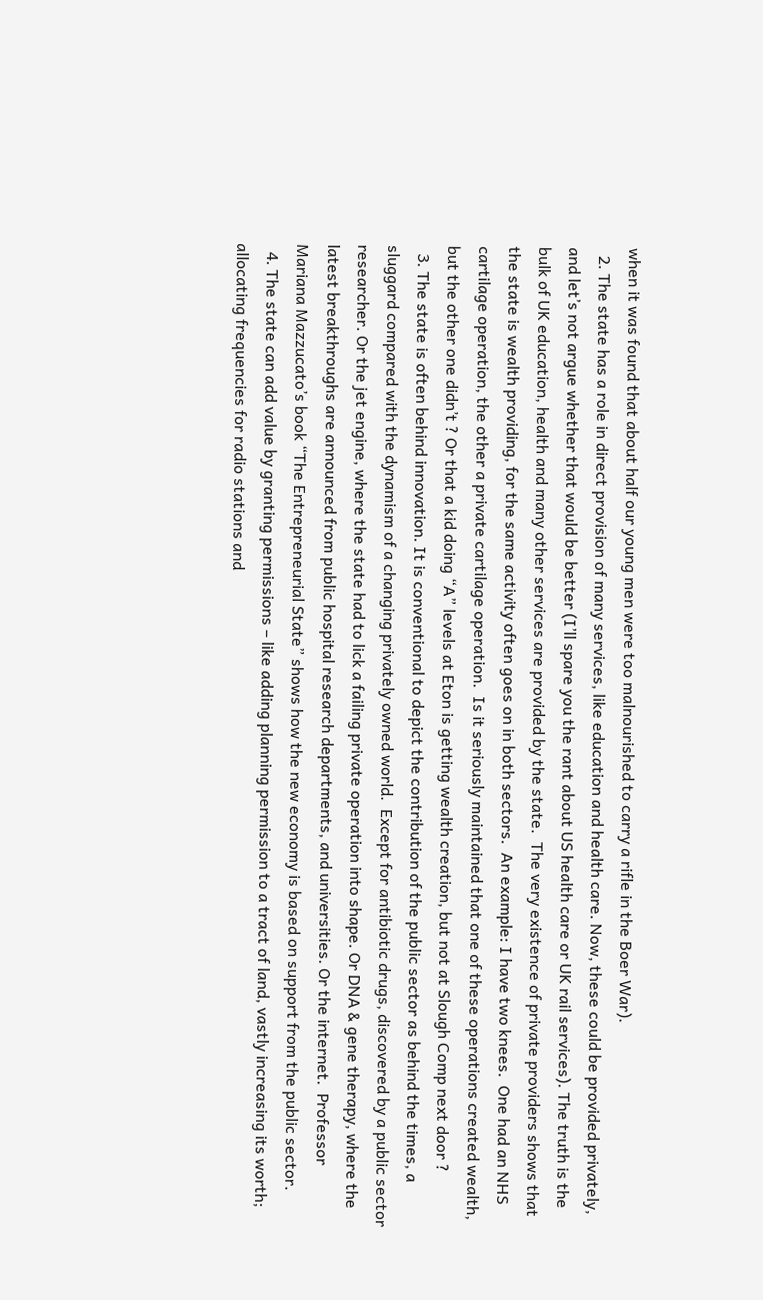when it was found that about half our young men were too malnourished to carry a rifle in the Boer War).
  2. The state has a role in direct provision of many services, like education and health care. Now, these could be provided privately, and let’s not argue whether that would be better (I’ll spare you the rant about US health care or UK rail services). The truth is the bulk of UK education, health and many other services are provided by the state.  The very existence of private providers shows that the state is wealth providing, for the same activity often goes on in both sectors.  An example: I have two knees.  One had an NHS cartilage operation, the other a private cartilage operation.  Is it seriously maintained that one of these operations created wealth, but the other one didn’t ? Or that a kid doing “A” levels at Eton is getting wealth creation, but not at Slough Comp next door ?
  3. The state is often behind innovation. It is conventional to depict the contribution of the public sector as behind the times, a sluggard compared with the dynamism of a changing privately owned world.  Except for antibiotic drugs, discovered by a public sector researcher. Or the jet engine, where the state had to lick a failing private operation into shape. Or DNA & gene therapy, where the latest breakthroughs are announced from public hospital research departments, and universities. Or the internet.  Professor Mariana Mazzucato’s book “The Entrepreneurial State” shows how the new economy is based on support from the public sector.
  4. The state can add value by granting permissions – like adding planning permission to a tract of land, vastly increasing its worth; allocating frequencies for radio stations and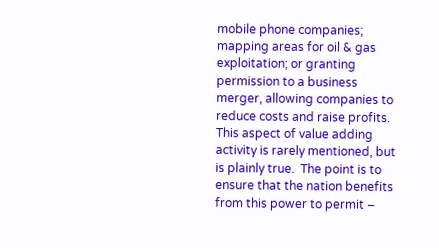mobile phone companies; mapping areas for oil & gas exploitation; or granting permission to a business merger, allowing companies to reduce costs and raise profits. This aspect of value adding activity is rarely mentioned, but is plainly true.  The point is to ensure that the nation benefits from this power to permit –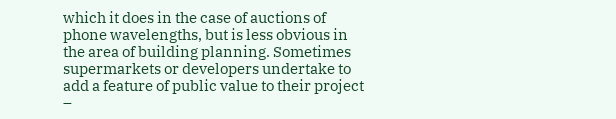which it does in the case of auctions of phone wavelengths, but is less obvious in the area of building planning. Sometimes supermarkets or developers undertake to add a feature of public value to their project –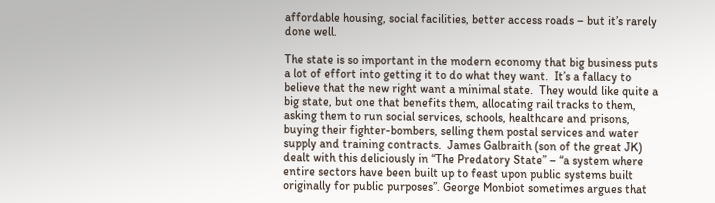affordable housing, social facilities, better access roads – but it’s rarely done well.

The state is so important in the modern economy that big business puts a lot of effort into getting it to do what they want.  It’s a fallacy to believe that the new right want a minimal state.  They would like quite a big state, but one that benefits them, allocating rail tracks to them, asking them to run social services, schools, healthcare and prisons, buying their fighter-bombers, selling them postal services and water supply and training contracts.  James Galbraith (son of the great JK) dealt with this deliciously in “The Predatory State” – “a system where entire sectors have been built up to feast upon public systems built originally for public purposes”. George Monbiot sometimes argues that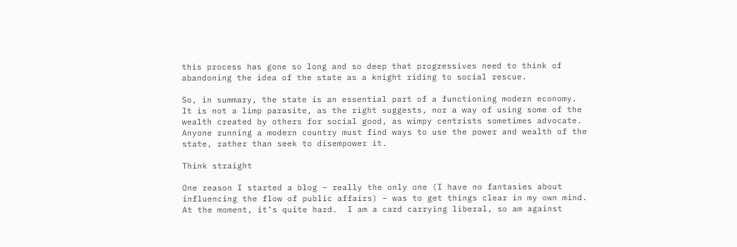this process has gone so long and so deep that progressives need to think of abandoning the idea of the state as a knight riding to social rescue.

So, in summary, the state is an essential part of a functioning modern economy.  It is not a limp parasite, as the right suggests, nor a way of using some of the wealth created by others for social good, as wimpy centrists sometimes advocate.  Anyone running a modern country must find ways to use the power and wealth of the state, rather than seek to disempower it.

Think straight

One reason I started a blog – really the only one (I have no fantasies about influencing the flow of public affairs) – was to get things clear in my own mind.  At the moment, it’s quite hard.  I am a card carrying liberal, so am against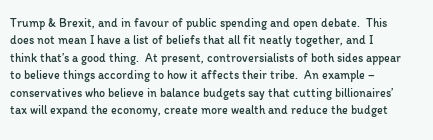Trump & Brexit, and in favour of public spending and open debate.  This does not mean I have a list of beliefs that all fit neatly together, and I think that’s a good thing.  At present, controversialists of both sides appear to believe things according to how it affects their tribe.  An example – conservatives who believe in balance budgets say that cutting billionaires’ tax will expand the economy, create more wealth and reduce the budget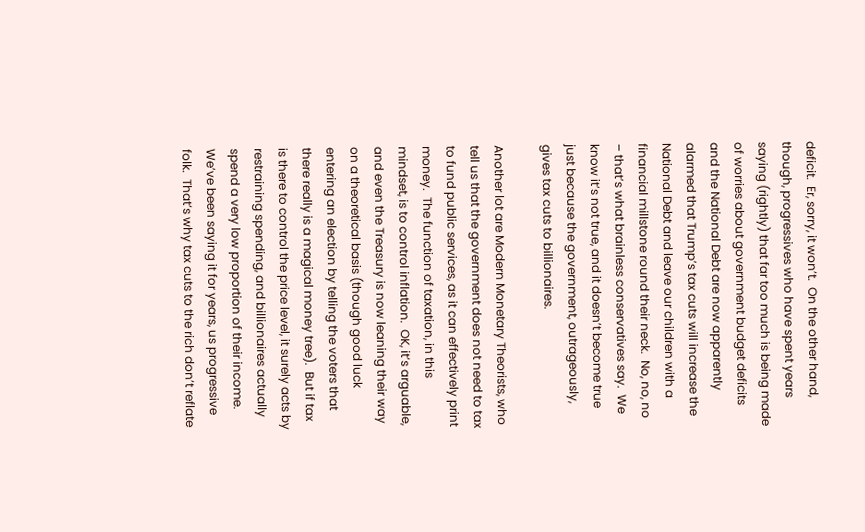deficit.  Er, sorry, it won’t.  On the other hand, though, progressives who have spent years saying (rightly) that far too much is being made of worries about government budget deficits and the National Debt are now apparently alarmed that Trump’s tax cuts will increase the National Debt and leave our children with a financial millstone round their neck.  No, no, no – that’s what brainless conservatives say.  We know it’s not true, and it doesn’t become true just because the government, outrageously, gives tax cuts to billionaires.

Another lot are Modern Monetary Theorists, who tell us that the government does not need to tax to fund public services, as it can effectively print money.  The function of taxation, in this mindset, is to control inflation.  OK, it’s arguable, and even the Treasury is now leaning their way on a theoretical basis (though good luck entering an election by telling the voters that there really is a magical money tree).  But if tax is there to control the price level, it surely acts by restraining spending, and billionaires actually spend a very low proportion of their income.  We’ve been saying it for years, us progressive folk.  That’s why tax cuts to the rich don’t reflate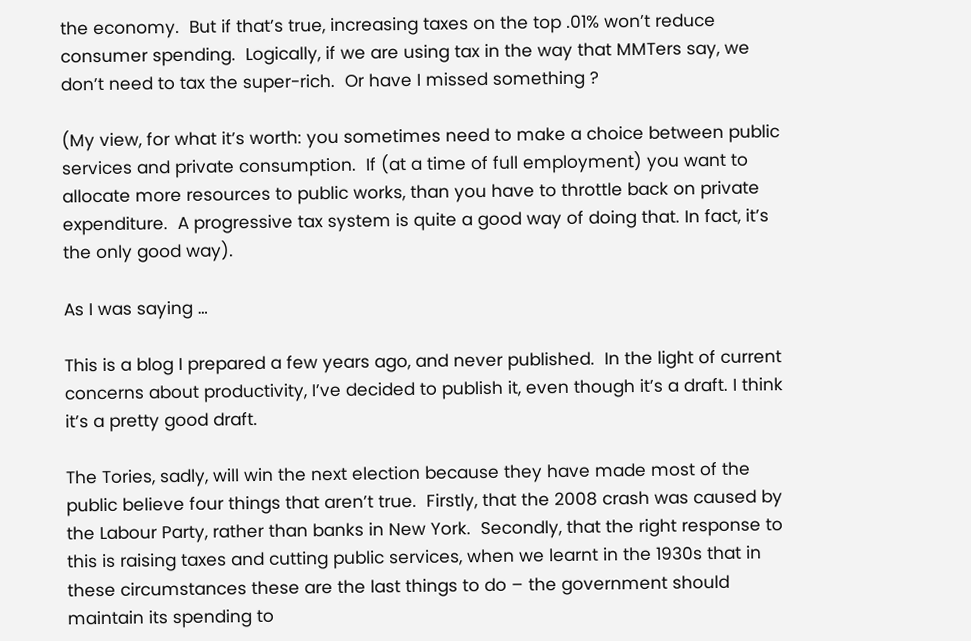the economy.  But if that’s true, increasing taxes on the top .01% won’t reduce consumer spending.  Logically, if we are using tax in the way that MMTers say, we don’t need to tax the super-rich.  Or have I missed something ?

(My view, for what it’s worth: you sometimes need to make a choice between public services and private consumption.  If (at a time of full employment) you want to allocate more resources to public works, than you have to throttle back on private expenditure.  A progressive tax system is quite a good way of doing that. In fact, it’s the only good way).

As I was saying …

This is a blog I prepared a few years ago, and never published.  In the light of current concerns about productivity, I’ve decided to publish it, even though it’s a draft. I think it’s a pretty good draft.

The Tories, sadly, will win the next election because they have made most of the public believe four things that aren’t true.  Firstly, that the 2008 crash was caused by the Labour Party, rather than banks in New York.  Secondly, that the right response to this is raising taxes and cutting public services, when we learnt in the 1930s that in these circumstances these are the last things to do – the government should maintain its spending to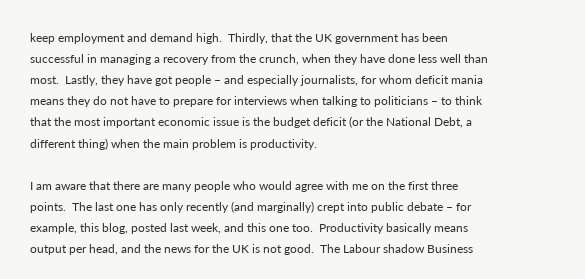keep employment and demand high.  Thirdly, that the UK government has been successful in managing a recovery from the crunch, when they have done less well than most.  Lastly, they have got people – and especially journalists, for whom deficit mania means they do not have to prepare for interviews when talking to politicians – to think that the most important economic issue is the budget deficit (or the National Debt, a different thing) when the main problem is productivity.

I am aware that there are many people who would agree with me on the first three points.  The last one has only recently (and marginally) crept into public debate – for example, this blog, posted last week, and this one too.  Productivity basically means output per head, and the news for the UK is not good.  The Labour shadow Business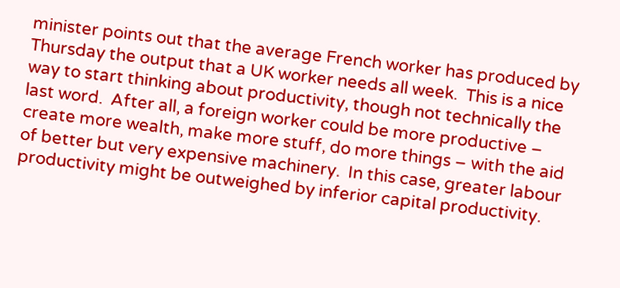minister points out that the average French worker has produced by Thursday the output that a UK worker needs all week.  This is a nice way to start thinking about productivity, though not technically the last word.  After all, a foreign worker could be more productive – create more wealth, make more stuff, do more things – with the aid of better but very expensive machinery.  In this case, greater labour productivity might be outweighed by inferior capital productivity.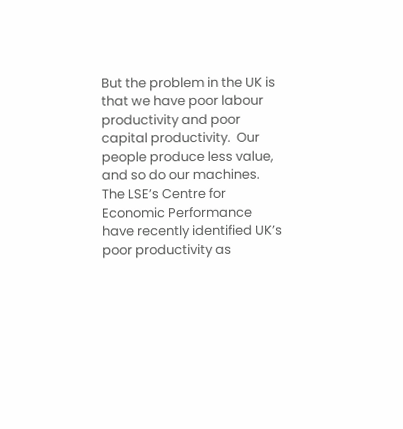But the problem in the UK is that we have poor labour productivity and poor capital productivity.  Our people produce less value, and so do our machines.  The LSE’s Centre for Economic Performance have recently identified UK’s poor productivity as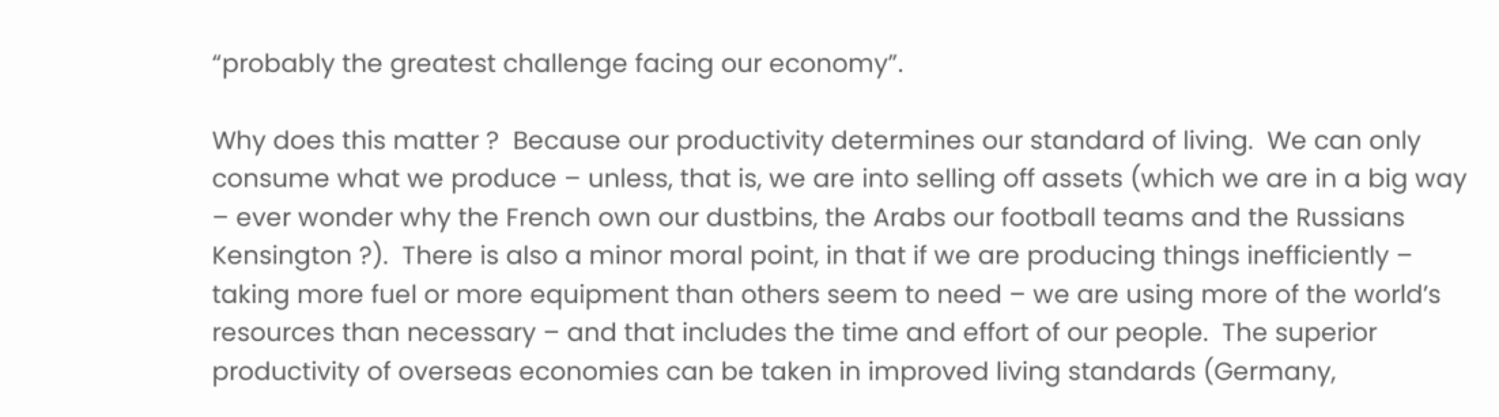“probably the greatest challenge facing our economy”.

Why does this matter ?  Because our productivity determines our standard of living.  We can only consume what we produce – unless, that is, we are into selling off assets (which we are in a big way – ever wonder why the French own our dustbins, the Arabs our football teams and the Russians Kensington ?).  There is also a minor moral point, in that if we are producing things inefficiently – taking more fuel or more equipment than others seem to need – we are using more of the world’s resources than necessary – and that includes the time and effort of our people.  The superior productivity of overseas economies can be taken in improved living standards (Germany,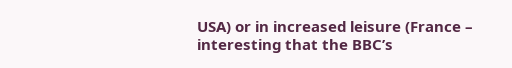USA) or in increased leisure (France – interesting that the BBC’s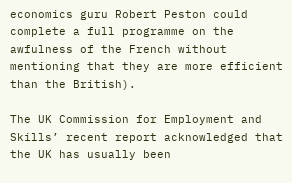economics guru Robert Peston could complete a full programme on the awfulness of the French without mentioning that they are more efficient than the British).

The UK Commission for Employment and Skills’ recent report acknowledged that the UK has usually been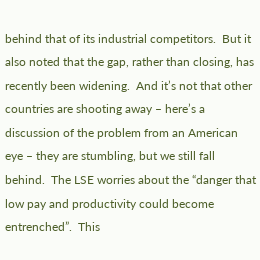behind that of its industrial competitors.  But it also noted that the gap, rather than closing, has recently been widening.  And it’s not that other countries are shooting away – here’s a discussion of the problem from an American eye – they are stumbling, but we still fall behind.  The LSE worries about the “danger that low pay and productivity could become entrenched”.  This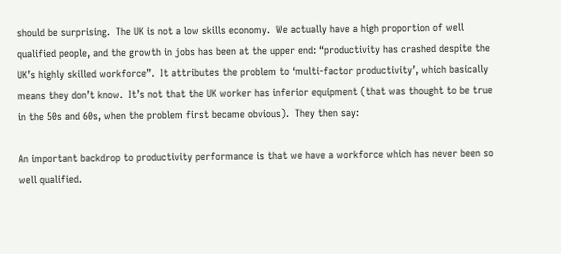should be surprising.  The UK is not a low skills economy.  We actually have a high proportion of well qualified people, and the growth in jobs has been at the upper end: “productivity has crashed despite the UK’s highly skilled workforce”.  It attributes the problem to ‘multi-factor productivity’, which basically means they don’t know.  It’s not that the UK worker has inferior equipment (that was thought to be true in the 50s and 60s, when the problem first became obvious).  They then say:

An important backdrop to productivity performance is that we have a workforce which has never been so well qualified.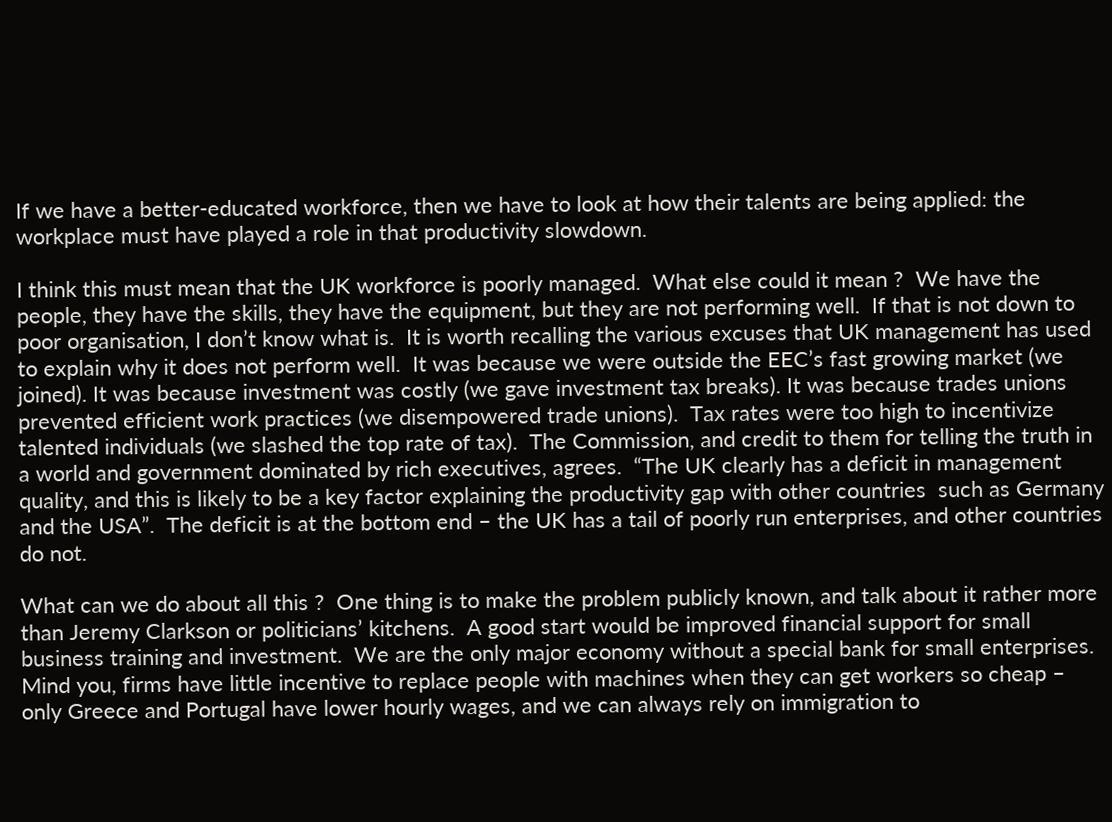If we have a better-educated workforce, then we have to look at how their talents are being applied: the workplace must have played a role in that productivity slowdown.

I think this must mean that the UK workforce is poorly managed.  What else could it mean ?  We have the people, they have the skills, they have the equipment, but they are not performing well.  If that is not down to poor organisation, I don’t know what is.  It is worth recalling the various excuses that UK management has used to explain why it does not perform well.  It was because we were outside the EEC’s fast growing market (we joined). It was because investment was costly (we gave investment tax breaks). It was because trades unions prevented efficient work practices (we disempowered trade unions).  Tax rates were too high to incentivize talented individuals (we slashed the top rate of tax).  The Commission, and credit to them for telling the truth in a world and government dominated by rich executives, agrees.  “The UK clearly has a deficit in management quality, and this is likely to be a key factor explaining the productivity gap with other countries  such as Germany and the USA”.  The deficit is at the bottom end – the UK has a tail of poorly run enterprises, and other countries do not.

What can we do about all this ?  One thing is to make the problem publicly known, and talk about it rather more than Jeremy Clarkson or politicians’ kitchens.  A good start would be improved financial support for small business training and investment.  We are the only major economy without a special bank for small enterprises.  Mind you, firms have little incentive to replace people with machines when they can get workers so cheap – only Greece and Portugal have lower hourly wages, and we can always rely on immigration to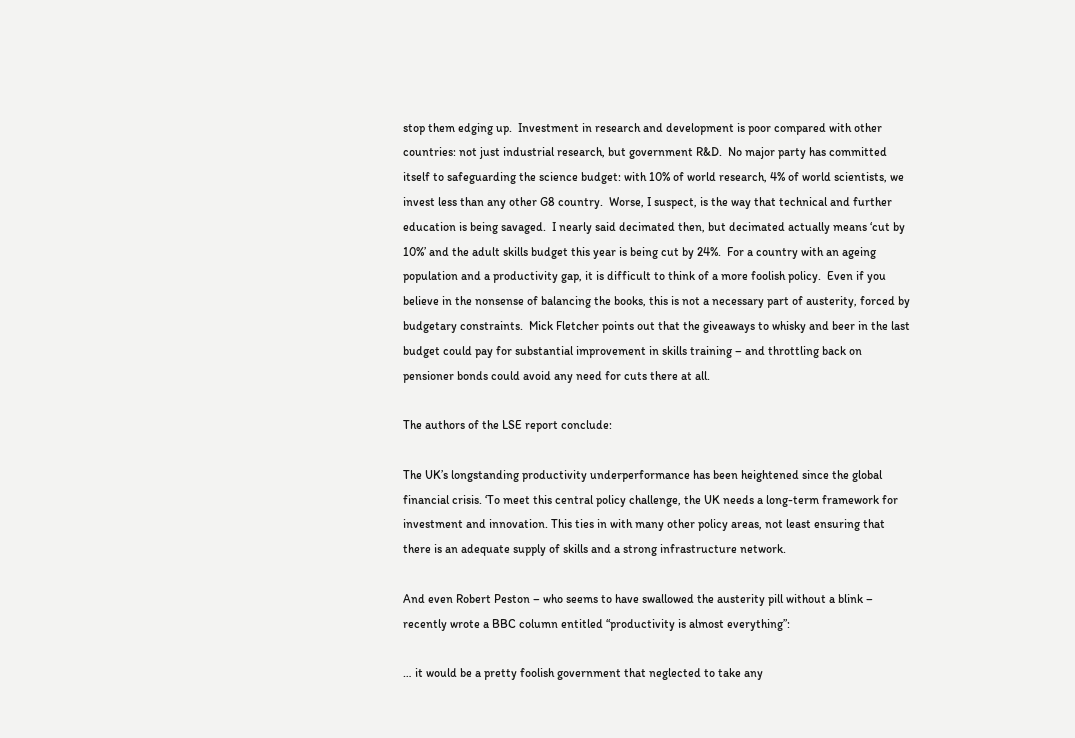stop them edging up.  Investment in research and development is poor compared with other countries: not just industrial research, but government R&D.  No major party has committed itself to safeguarding the science budget: with 10% of world research, 4% of world scientists, we invest less than any other G8 country.  Worse, I suspect, is the way that technical and further education is being savaged.  I nearly said decimated then, but decimated actually means ‘cut by 10%’ and the adult skills budget this year is being cut by 24%.  For a country with an ageing population and a productivity gap, it is difficult to think of a more foolish policy.  Even if you believe in the nonsense of balancing the books, this is not a necessary part of austerity, forced by budgetary constraints.  Mick Fletcher points out that the giveaways to whisky and beer in the last budget could pay for substantial improvement in skills training – and throttling back on pensioner bonds could avoid any need for cuts there at all.

The authors of the LSE report conclude:

The UK’s longstanding productivity underperformance has been heightened since the global financial crisis. ‘To meet this central policy challenge, the UK needs a long-term framework for investment and innovation. This ties in with many other policy areas, not least ensuring that there is an adequate supply of skills and a strong infrastructure network.

And even Robert Peston – who seems to have swallowed the austerity pill without a blink – recently wrote a BBC column entitled “productivity is almost everything”:

… it would be a pretty foolish government that neglected to take any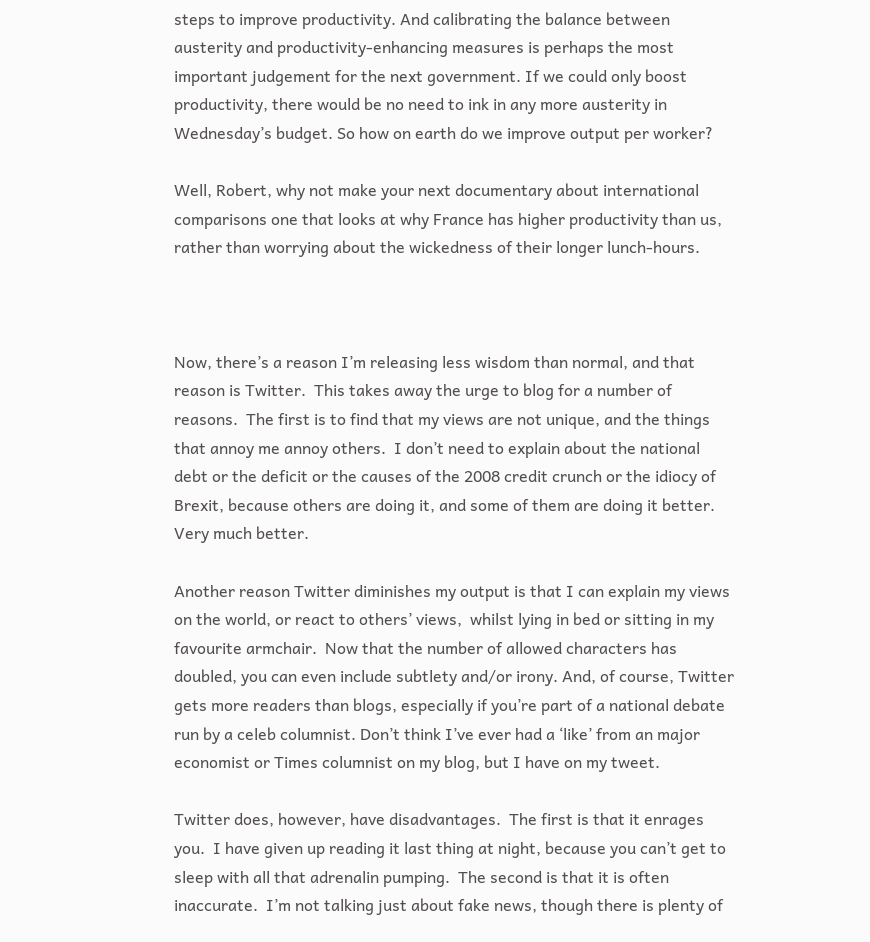steps to improve productivity. And calibrating the balance between austerity and productivity-enhancing measures is perhaps the most important judgement for the next government. If we could only boost productivity, there would be no need to ink in any more austerity in Wednesday’s budget. So how on earth do we improve output per worker?

Well, Robert, why not make your next documentary about international comparisons one that looks at why France has higher productivity than us, rather than worrying about the wickedness of their longer lunch-hours.



Now, there’s a reason I’m releasing less wisdom than normal, and that reason is Twitter.  This takes away the urge to blog for a number of reasons.  The first is to find that my views are not unique, and the things that annoy me annoy others.  I don’t need to explain about the national debt or the deficit or the causes of the 2008 credit crunch or the idiocy of Brexit, because others are doing it, and some of them are doing it better. Very much better.

Another reason Twitter diminishes my output is that I can explain my views on the world, or react to others’ views,  whilst lying in bed or sitting in my favourite armchair.  Now that the number of allowed characters has doubled, you can even include subtlety and/or irony. And, of course, Twitter gets more readers than blogs, especially if you’re part of a national debate run by a celeb columnist. Don’t think I’ve ever had a ‘like’ from an major economist or Times columnist on my blog, but I have on my tweet.

Twitter does, however, have disadvantages.  The first is that it enrages you.  I have given up reading it last thing at night, because you can’t get to sleep with all that adrenalin pumping.  The second is that it is often inaccurate.  I’m not talking just about fake news, though there is plenty of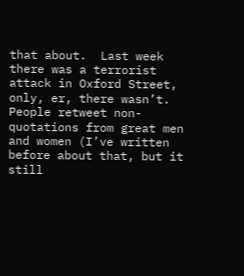that about.  Last week there was a terrorist attack in Oxford Street, only, er, there wasn’t.  People retweet non-quotations from great men and women (I’ve written before about that, but it still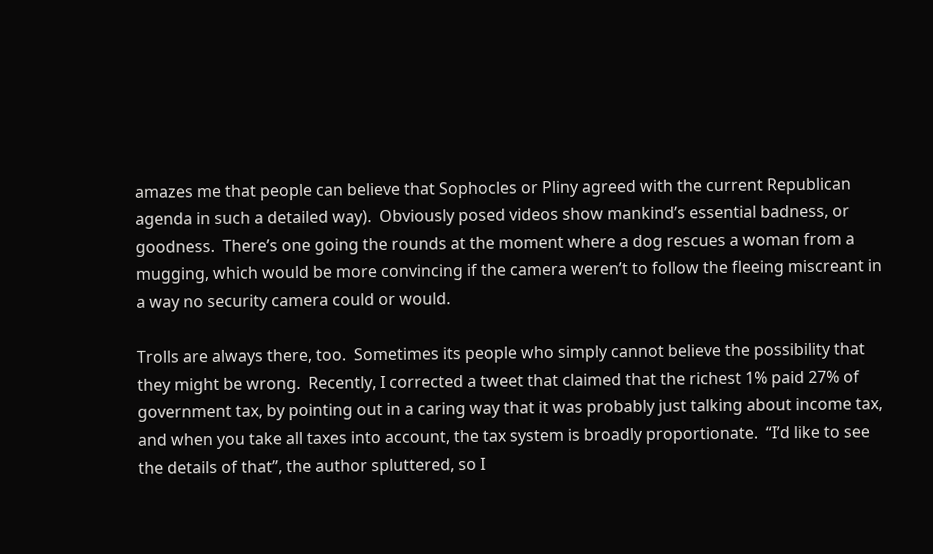amazes me that people can believe that Sophocles or Pliny agreed with the current Republican agenda in such a detailed way).  Obviously posed videos show mankind’s essential badness, or goodness.  There’s one going the rounds at the moment where a dog rescues a woman from a mugging, which would be more convincing if the camera weren’t to follow the fleeing miscreant in a way no security camera could or would.

Trolls are always there, too.  Sometimes its people who simply cannot believe the possibility that they might be wrong.  Recently, I corrected a tweet that claimed that the richest 1% paid 27% of government tax, by pointing out in a caring way that it was probably just talking about income tax, and when you take all taxes into account, the tax system is broadly proportionate.  “I’d like to see the details of that”, the author spluttered, so I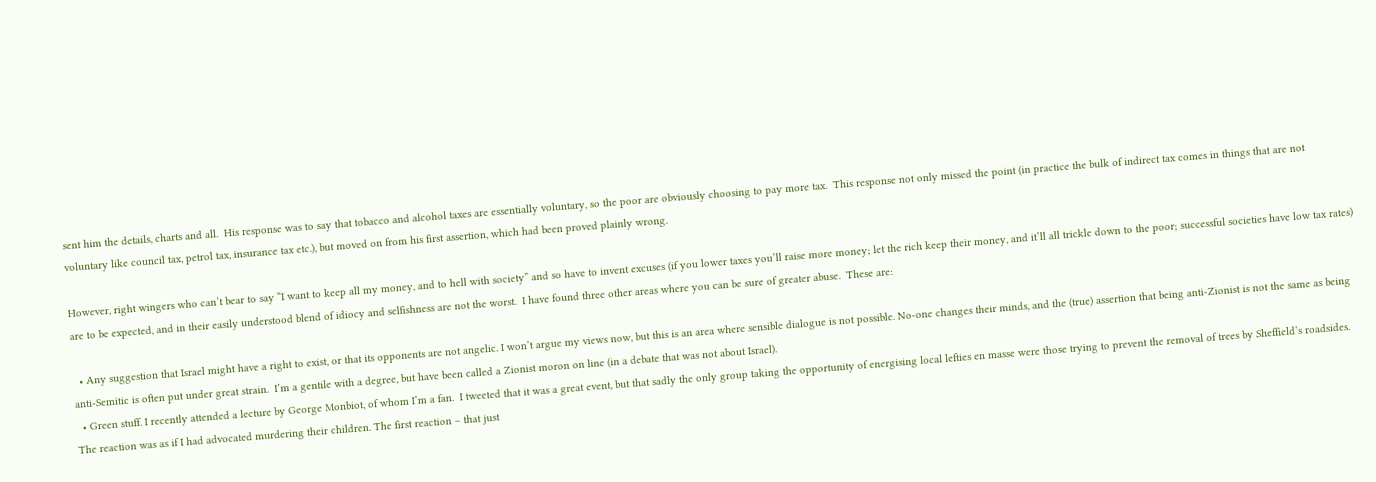sent him the details, charts and all.  His response was to say that tobacco and alcohol taxes are essentially voluntary, so the poor are obviously choosing to pay more tax.  This response not only missed the point (in practice the bulk of indirect tax comes in things that are not voluntary like council tax, petrol tax, insurance tax etc.), but moved on from his first assertion, which had been proved plainly wrong.

However, right wingers who can’t bear to say “I want to keep all my money, and to hell with society” and so have to invent excuses (if you lower taxes you’ll raise more money; let the rich keep their money, and it’ll all trickle down to the poor; successful societies have low tax rates) are to be expected, and in their easily understood blend of idiocy and selfishness are not the worst.  I have found three other areas where you can be sure of greater abuse.  These are:

  • Any suggestion that Israel might have a right to exist, or that its opponents are not angelic. I won’t argue my views now, but this is an area where sensible dialogue is not possible. No-one changes their minds, and the (true) assertion that being anti-Zionist is not the same as being anti-Semitic is often put under great strain.  I’m a gentile with a degree, but have been called a Zionist moron on line (in a debate that was not about Israel).
  • Green stuff. I recently attended a lecture by George Monbiot, of whom I’m a fan.  I tweeted that it was a great event, but that sadly the only group taking the opportunity of energising local lefties en masse were those trying to prevent the removal of trees by Sheffield’s roadsides.  The reaction was as if I had advocated murdering their children. The first reaction – that just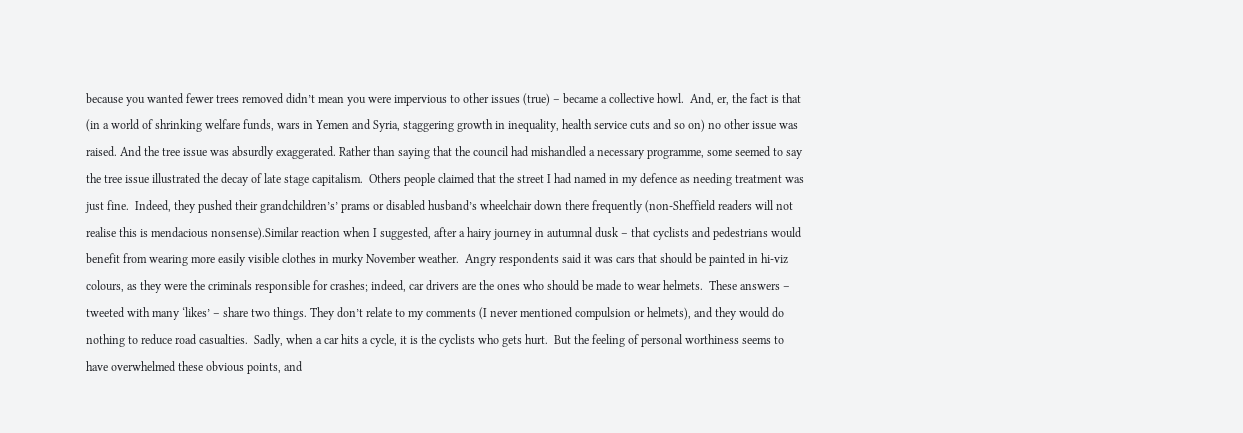because you wanted fewer trees removed didn’t mean you were impervious to other issues (true) – became a collective howl.  And, er, the fact is that (in a world of shrinking welfare funds, wars in Yemen and Syria, staggering growth in inequality, health service cuts and so on) no other issue was raised. And the tree issue was absurdly exaggerated. Rather than saying that the council had mishandled a necessary programme, some seemed to say the tree issue illustrated the decay of late stage capitalism.  Others people claimed that the street I had named in my defence as needing treatment was just fine.  Indeed, they pushed their grandchildren’s’ prams or disabled husband’s wheelchair down there frequently (non-Sheffield readers will not realise this is mendacious nonsense).Similar reaction when I suggested, after a hairy journey in autumnal dusk – that cyclists and pedestrians would benefit from wearing more easily visible clothes in murky November weather.  Angry respondents said it was cars that should be painted in hi-viz colours, as they were the criminals responsible for crashes; indeed, car drivers are the ones who should be made to wear helmets.  These answers – tweeted with many ‘likes’ – share two things. They don’t relate to my comments (I never mentioned compulsion or helmets), and they would do nothing to reduce road casualties.  Sadly, when a car hits a cycle, it is the cyclists who gets hurt.  But the feeling of personal worthiness seems to have overwhelmed these obvious points, and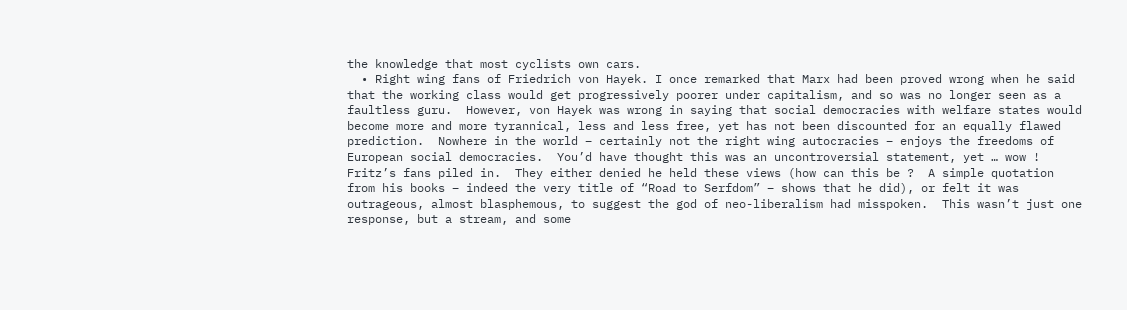the knowledge that most cyclists own cars.
  • Right wing fans of Friedrich von Hayek. I once remarked that Marx had been proved wrong when he said that the working class would get progressively poorer under capitalism, and so was no longer seen as a faultless guru.  However, von Hayek was wrong in saying that social democracies with welfare states would become more and more tyrannical, less and less free, yet has not been discounted for an equally flawed prediction.  Nowhere in the world – certainly not the right wing autocracies – enjoys the freedoms of European social democracies.  You’d have thought this was an uncontroversial statement, yet … wow !  Fritz’s fans piled in.  They either denied he held these views (how can this be ?  A simple quotation from his books – indeed the very title of “Road to Serfdom” – shows that he did), or felt it was outrageous, almost blasphemous, to suggest the god of neo-liberalism had misspoken.  This wasn’t just one response, but a stream, and some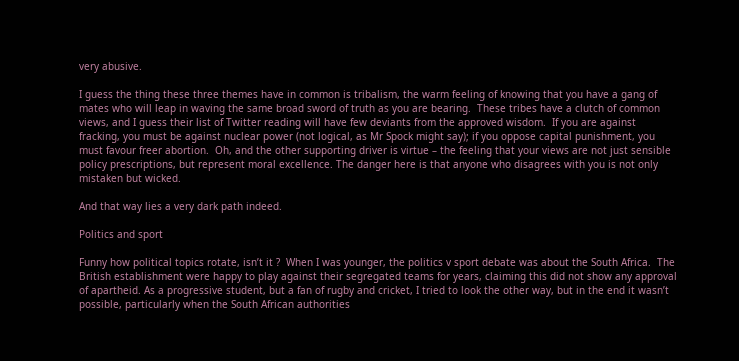very abusive.

I guess the thing these three themes have in common is tribalism, the warm feeling of knowing that you have a gang of mates who will leap in waving the same broad sword of truth as you are bearing.  These tribes have a clutch of common views, and I guess their list of Twitter reading will have few deviants from the approved wisdom.  If you are against fracking, you must be against nuclear power (not logical, as Mr Spock might say); if you oppose capital punishment, you must favour freer abortion.  Oh, and the other supporting driver is virtue – the feeling that your views are not just sensible policy prescriptions, but represent moral excellence. The danger here is that anyone who disagrees with you is not only mistaken but wicked.

And that way lies a very dark path indeed.

Politics and sport

Funny how political topics rotate, isn’t it ?  When I was younger, the politics v sport debate was about the South Africa.  The British establishment were happy to play against their segregated teams for years, claiming this did not show any approval of apartheid. As a progressive student, but a fan of rugby and cricket, I tried to look the other way, but in the end it wasn’t possible, particularly when the South African authorities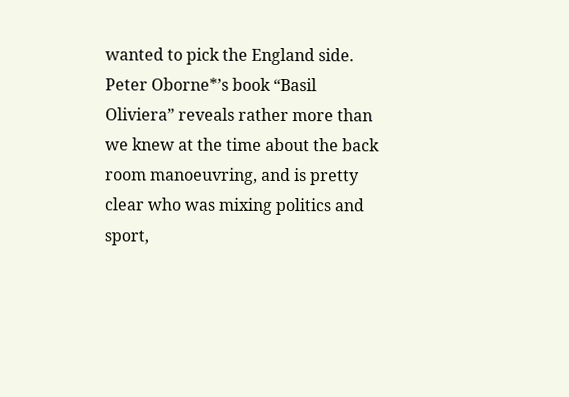wanted to pick the England side. Peter Oborne*’s book “Basil Oliviera” reveals rather more than we knew at the time about the back room manoeuvring, and is pretty clear who was mixing politics and sport,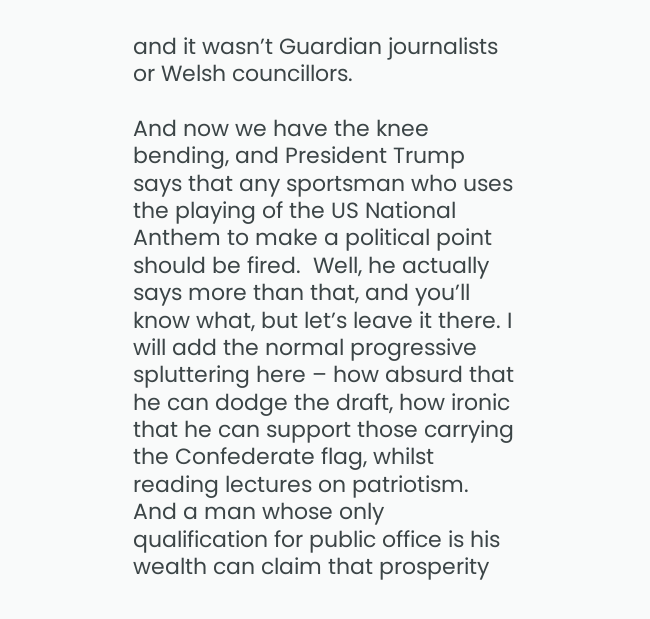and it wasn’t Guardian journalists or Welsh councillors.

And now we have the knee bending, and President Trump says that any sportsman who uses the playing of the US National Anthem to make a political point should be fired.  Well, he actually says more than that, and you’ll know what, but let’s leave it there. I will add the normal progressive spluttering here – how absurd that he can dodge the draft, how ironic that he can support those carrying the Confederate flag, whilst reading lectures on patriotism.  And a man whose only qualification for public office is his wealth can claim that prosperity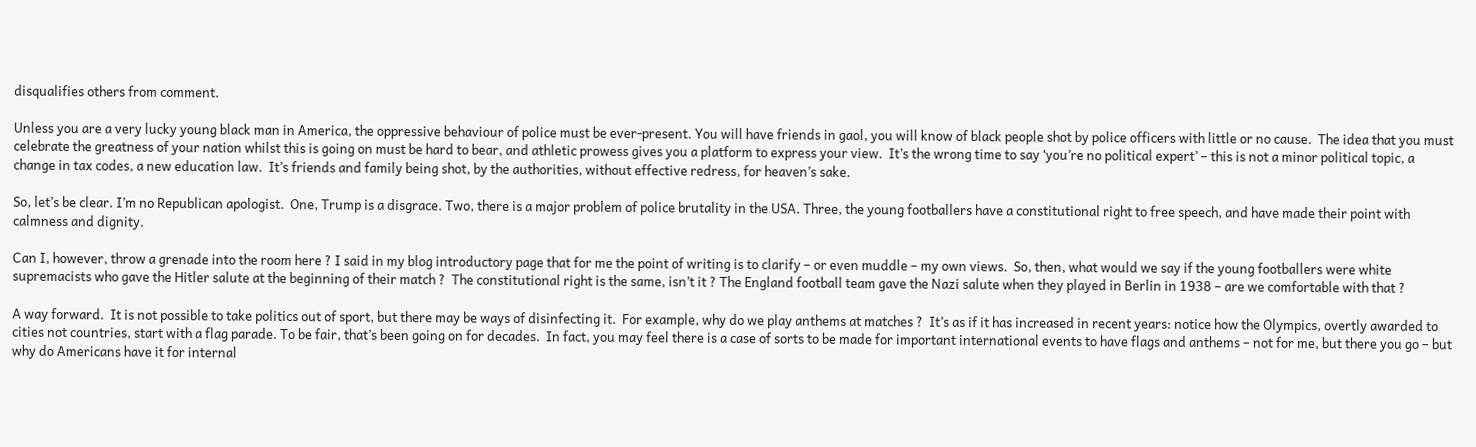disqualifies others from comment.

Unless you are a very lucky young black man in America, the oppressive behaviour of police must be ever-present. You will have friends in gaol, you will know of black people shot by police officers with little or no cause.  The idea that you must celebrate the greatness of your nation whilst this is going on must be hard to bear, and athletic prowess gives you a platform to express your view.  It’s the wrong time to say ‘you’re no political expert’ – this is not a minor political topic, a change in tax codes, a new education law.  It’s friends and family being shot, by the authorities, without effective redress, for heaven’s sake.

So, let’s be clear. I’m no Republican apologist.  One, Trump is a disgrace. Two, there is a major problem of police brutality in the USA. Three, the young footballers have a constitutional right to free speech, and have made their point with calmness and dignity.

Can I, however, throw a grenade into the room here ? I said in my blog introductory page that for me the point of writing is to clarify – or even muddle – my own views.  So, then, what would we say if the young footballers were white supremacists who gave the Hitler salute at the beginning of their match ?  The constitutional right is the same, isn’t it ? The England football team gave the Nazi salute when they played in Berlin in 1938 – are we comfortable with that ?

A way forward.  It is not possible to take politics out of sport, but there may be ways of disinfecting it.  For example, why do we play anthems at matches ?  It’s as if it has increased in recent years: notice how the Olympics, overtly awarded to cities not countries, start with a flag parade. To be fair, that’s been going on for decades.  In fact, you may feel there is a case of sorts to be made for important international events to have flags and anthems – not for me, but there you go – but why do Americans have it for internal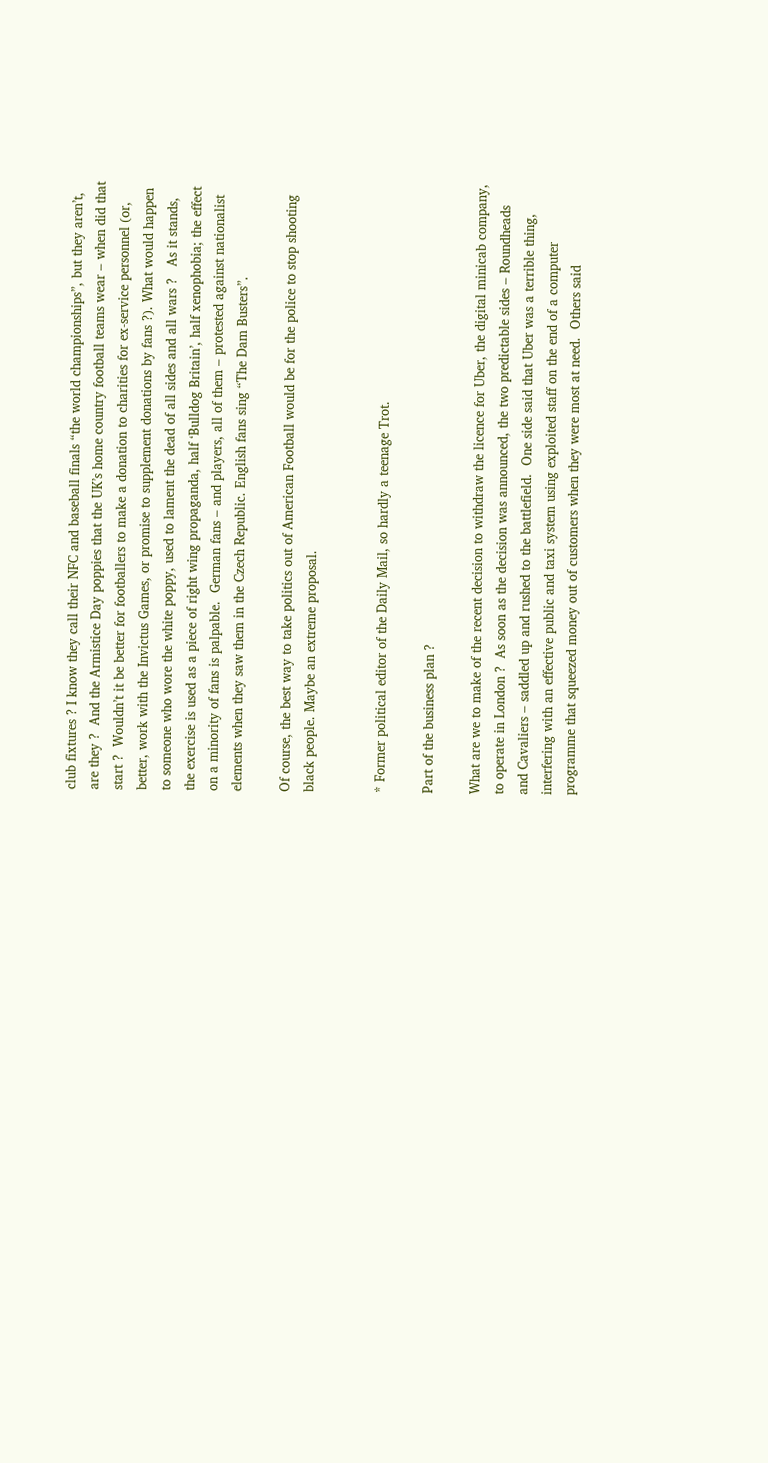club fixtures ? I know they call their NFC and baseball finals “the world championships”, but they aren’t, are they ?  And the Armistice Day poppies that the UK’s home country football teams wear – when did that start ?  Wouldn’t it be better for footballers to make a donation to charities for ex-service personnel (or, better, work with the Invictus Games, or promise to supplement donations by fans ?). What would happen to someone who wore the white poppy, used to lament the dead of all sides and all wars ?   As it stands, the exercise is used as a piece of right wing propaganda, half ‘Bulldog Britain’, half xenophobia; the effect on a minority of fans is palpable.  German fans – and players, all of them – protested against nationalist elements when they saw them in the Czech Republic. English fans sing “The Dam Busters”.

Of course, the best way to take politics out of American Football would be for the police to stop shooting black people. Maybe an extreme proposal.


* Former political editor of the Daily Mail, so hardly a teenage Trot.

Part of the business plan ?

What are we to make of the recent decision to withdraw the licence for Uber, the digital minicab company, to operate in London ?  As soon as the decision was announced, the two predictable sides – Roundheads and Cavaliers – saddled up and rushed to the battlefield.  One side said that Uber was a terrible thing, interfering with an effective public and taxi system using exploited staff on the end of a computer programme that squeezed money out of customers when they were most at need.  Others said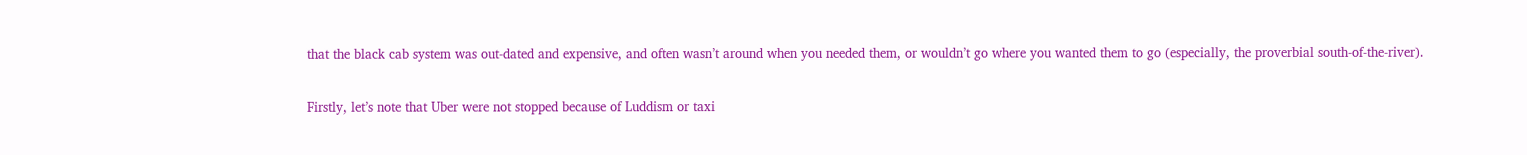that the black cab system was out-dated and expensive, and often wasn’t around when you needed them, or wouldn’t go where you wanted them to go (especially, the proverbial south-of-the-river).

Firstly, let’s note that Uber were not stopped because of Luddism or taxi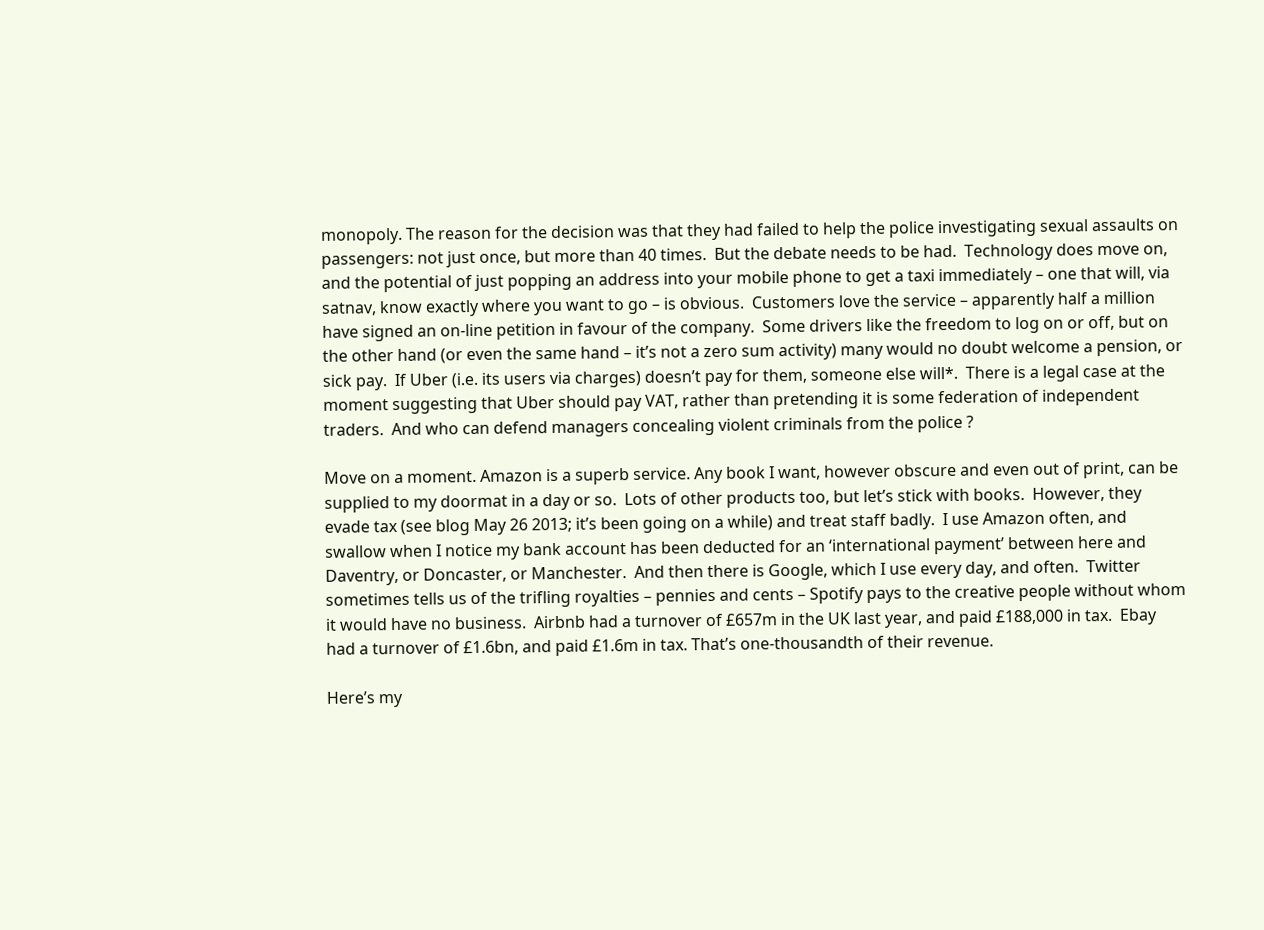monopoly. The reason for the decision was that they had failed to help the police investigating sexual assaults on passengers: not just once, but more than 40 times.  But the debate needs to be had.  Technology does move on, and the potential of just popping an address into your mobile phone to get a taxi immediately – one that will, via satnav, know exactly where you want to go – is obvious.  Customers love the service – apparently half a million have signed an on-line petition in favour of the company.  Some drivers like the freedom to log on or off, but on the other hand (or even the same hand – it’s not a zero sum activity) many would no doubt welcome a pension, or sick pay.  If Uber (i.e. its users via charges) doesn’t pay for them, someone else will*.  There is a legal case at the moment suggesting that Uber should pay VAT, rather than pretending it is some federation of independent traders.  And who can defend managers concealing violent criminals from the police ?

Move on a moment. Amazon is a superb service. Any book I want, however obscure and even out of print, can be supplied to my doormat in a day or so.  Lots of other products too, but let’s stick with books.  However, they evade tax (see blog May 26 2013; it’s been going on a while) and treat staff badly.  I use Amazon often, and swallow when I notice my bank account has been deducted for an ‘international payment’ between here and Daventry, or Doncaster, or Manchester.  And then there is Google, which I use every day, and often.  Twitter sometimes tells us of the trifling royalties – pennies and cents – Spotify pays to the creative people without whom it would have no business.  Airbnb had a turnover of £657m in the UK last year, and paid £188,000 in tax.  Ebay had a turnover of £1.6bn, and paid £1.6m in tax. That’s one-thousandth of their revenue.

Here’s my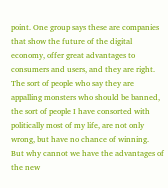point. One group says these are companies that show the future of the digital economy, offer great advantages to consumers and users, and they are right. The sort of people who say they are appalling monsters who should be banned, the sort of people I have consorted with politically most of my life, are not only wrong, but have no chance of winning.  But why cannot we have the advantages of the new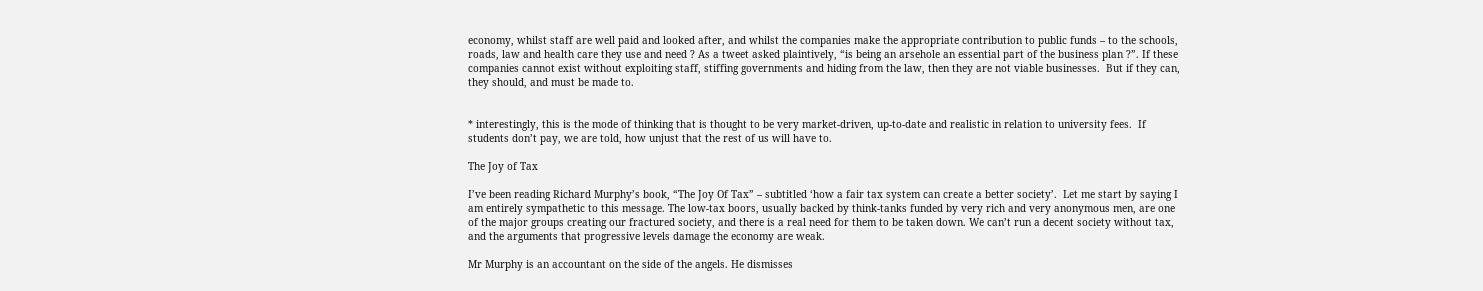economy, whilst staff are well paid and looked after, and whilst the companies make the appropriate contribution to public funds – to the schools, roads, law and health care they use and need ? As a tweet asked plaintively, “is being an arsehole an essential part of the business plan ?”. If these companies cannot exist without exploiting staff, stiffing governments and hiding from the law, then they are not viable businesses.  But if they can, they should, and must be made to.


* interestingly, this is the mode of thinking that is thought to be very market-driven, up-to-date and realistic in relation to university fees.  If students don’t pay, we are told, how unjust that the rest of us will have to.

The Joy of Tax

I’ve been reading Richard Murphy’s book, “The Joy Of Tax” – subtitled ‘how a fair tax system can create a better society’.  Let me start by saying I am entirely sympathetic to this message. The low-tax boors, usually backed by think-tanks funded by very rich and very anonymous men, are one of the major groups creating our fractured society, and there is a real need for them to be taken down. We can’t run a decent society without tax, and the arguments that progressive levels damage the economy are weak.

Mr Murphy is an accountant on the side of the angels. He dismisses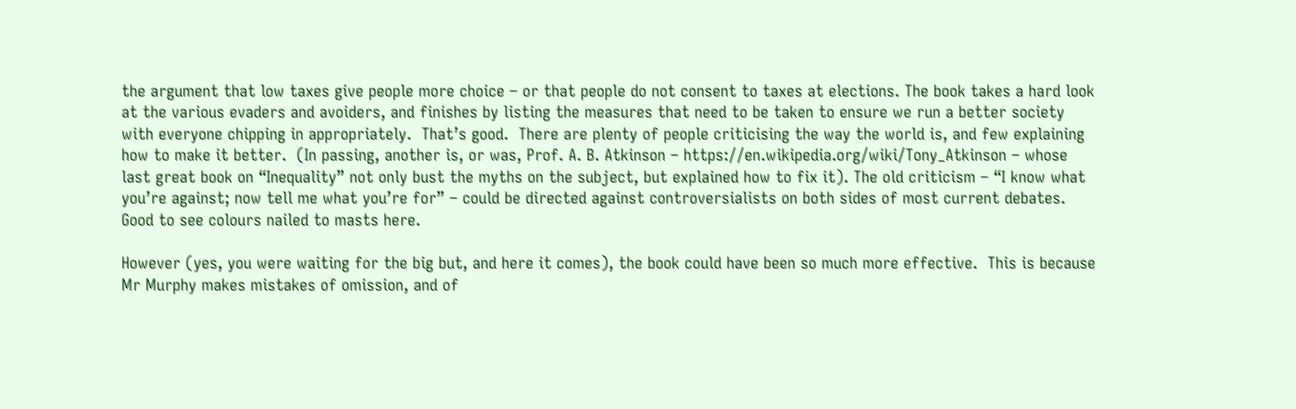the argument that low taxes give people more choice – or that people do not consent to taxes at elections. The book takes a hard look at the various evaders and avoiders, and finishes by listing the measures that need to be taken to ensure we run a better society with everyone chipping in appropriately.  That’s good.  There are plenty of people criticising the way the world is, and few explaining how to make it better.  (In passing, another is, or was, Prof. A. B. Atkinson – https://en.wikipedia.org/wiki/Tony_Atkinson – whose last great book on “Inequality” not only bust the myths on the subject, but explained how to fix it). The old criticism – “I know what you’re against; now tell me what you’re for” – could be directed against controversialists on both sides of most current debates. Good to see colours nailed to masts here.

However (yes, you were waiting for the big but, and here it comes), the book could have been so much more effective.  This is because Mr Murphy makes mistakes of omission, and of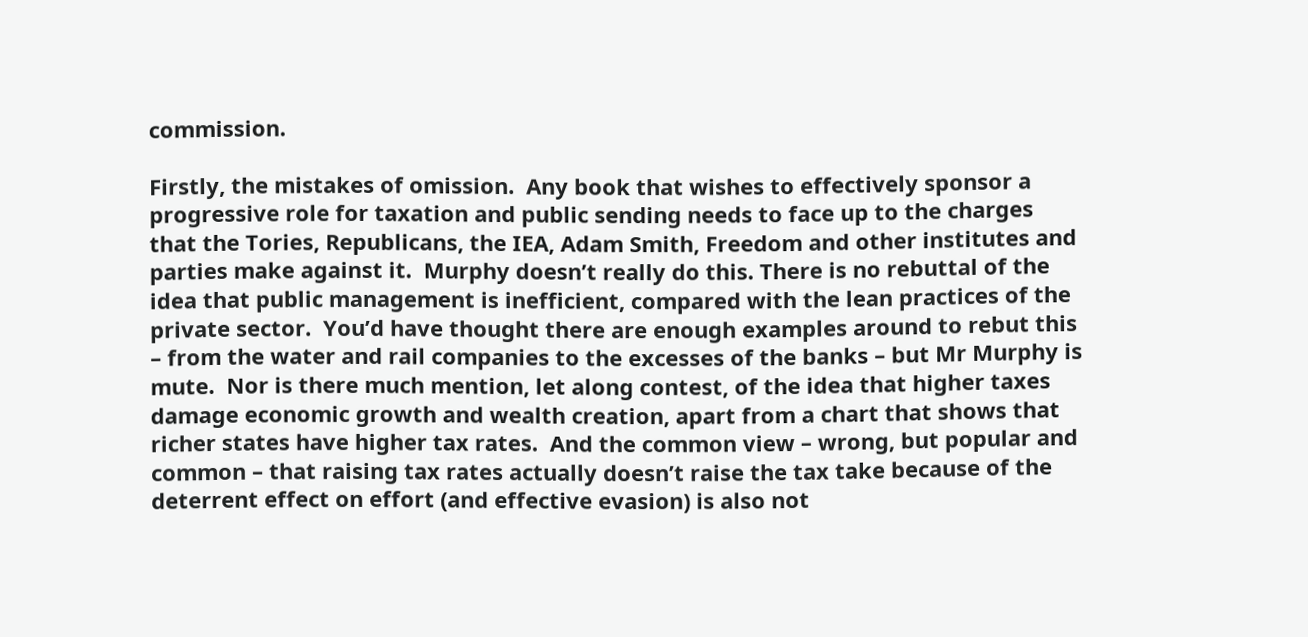commission.

Firstly, the mistakes of omission.  Any book that wishes to effectively sponsor a progressive role for taxation and public sending needs to face up to the charges that the Tories, Republicans, the IEA, Adam Smith, Freedom and other institutes and parties make against it.  Murphy doesn’t really do this. There is no rebuttal of the idea that public management is inefficient, compared with the lean practices of the private sector.  You’d have thought there are enough examples around to rebut this – from the water and rail companies to the excesses of the banks – but Mr Murphy is mute.  Nor is there much mention, let along contest, of the idea that higher taxes damage economic growth and wealth creation, apart from a chart that shows that richer states have higher tax rates.  And the common view – wrong, but popular and common – that raising tax rates actually doesn’t raise the tax take because of the deterrent effect on effort (and effective evasion) is also not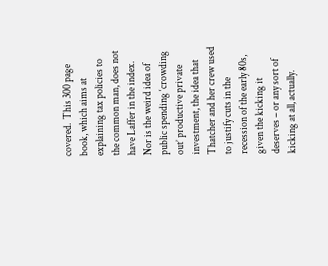covered.  This 300 page book, which aims at explaining tax policies to the common man, does not have Laffer in the index. Nor is the weird idea of public spending ‘crowding out’ productive private investment, the idea that Thatcher and her crew used to justify cuts in the recession of the early 80s, given the kicking it deserves – or any sort of kicking at all, actually.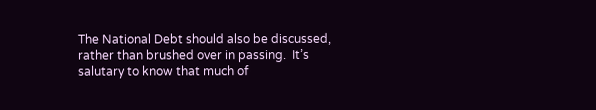The National Debt should also be discussed, rather than brushed over in passing.  It’s salutary to know that much of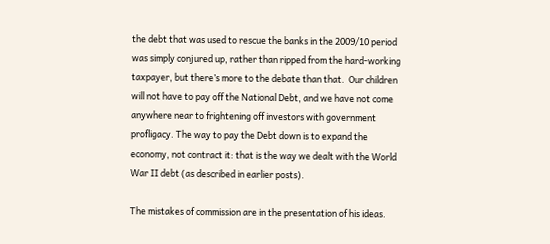the debt that was used to rescue the banks in the 2009/10 period was simply conjured up, rather than ripped from the hard-working taxpayer, but there’s more to the debate than that.  Our children will not have to pay off the National Debt, and we have not come anywhere near to frightening off investors with government profligacy. The way to pay the Debt down is to expand the economy, not contract it: that is the way we dealt with the World War II debt (as described in earlier posts).

The mistakes of commission are in the presentation of his ideas.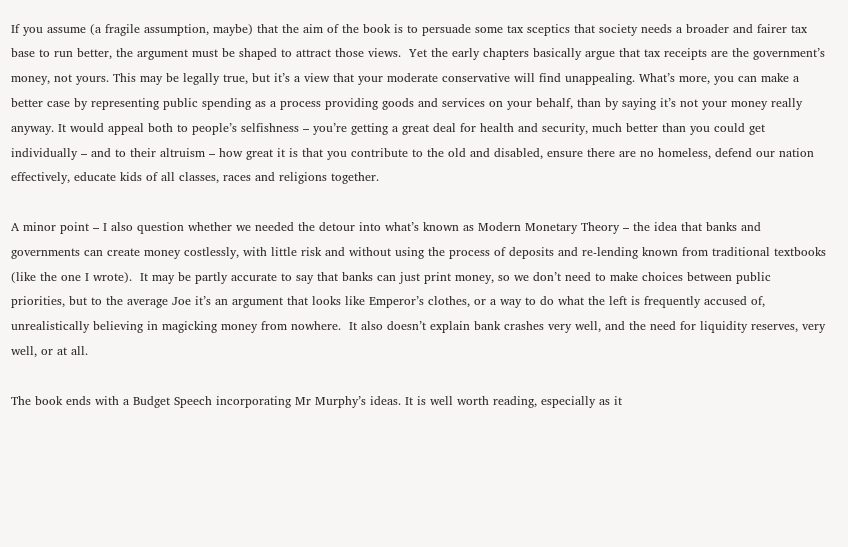If you assume (a fragile assumption, maybe) that the aim of the book is to persuade some tax sceptics that society needs a broader and fairer tax base to run better, the argument must be shaped to attract those views.  Yet the early chapters basically argue that tax receipts are the government’s money, not yours. This may be legally true, but it’s a view that your moderate conservative will find unappealing. What’s more, you can make a better case by representing public spending as a process providing goods and services on your behalf, than by saying it’s not your money really anyway. It would appeal both to people’s selfishness – you’re getting a great deal for health and security, much better than you could get individually – and to their altruism – how great it is that you contribute to the old and disabled, ensure there are no homeless, defend our nation effectively, educate kids of all classes, races and religions together.

A minor point – I also question whether we needed the detour into what’s known as Modern Monetary Theory – the idea that banks and governments can create money costlessly, with little risk and without using the process of deposits and re-lending known from traditional textbooks (like the one I wrote).  It may be partly accurate to say that banks can just print money, so we don’t need to make choices between public priorities, but to the average Joe it’s an argument that looks like Emperor’s clothes, or a way to do what the left is frequently accused of, unrealistically believing in magicking money from nowhere.  It also doesn’t explain bank crashes very well, and the need for liquidity reserves, very well, or at all.

The book ends with a Budget Speech incorporating Mr Murphy’s ideas. It is well worth reading, especially as it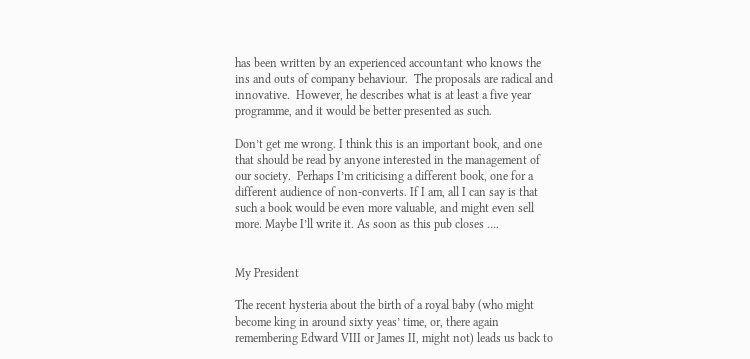has been written by an experienced accountant who knows the ins and outs of company behaviour.  The proposals are radical and innovative.  However, he describes what is at least a five year programme, and it would be better presented as such.

Don’t get me wrong. I think this is an important book, and one that should be read by anyone interested in the management of our society.  Perhaps I’m criticising a different book, one for a different audience of non-converts. If I am, all I can say is that such a book would be even more valuable, and might even sell more. Maybe I’ll write it. As soon as this pub closes ….


My President

The recent hysteria about the birth of a royal baby (who might become king in around sixty yeas’ time, or, there again remembering Edward VIII or James II, might not) leads us back to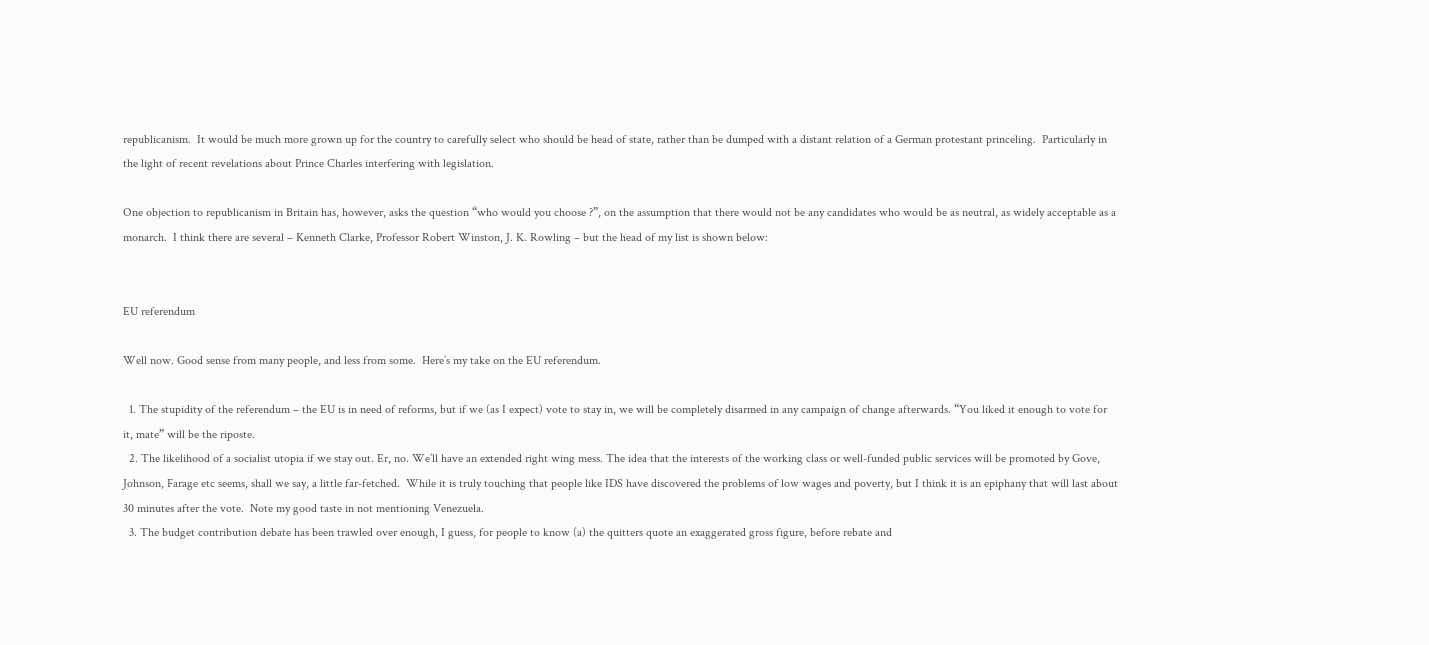republicanism.  It would be much more grown up for the country to carefully select who should be head of state, rather than be dumped with a distant relation of a German protestant princeling.  Particularly in the light of recent revelations about Prince Charles interfering with legislation.

One objection to republicanism in Britain has, however, asks the question “who would you choose ?”, on the assumption that there would not be any candidates who would be as neutral, as widely acceptable as a monarch.  I think there are several – Kenneth Clarke, Professor Robert Winston, J. K. Rowling – but the head of my list is shown below:


EU referendum

Well now. Good sense from many people, and less from some.  Here’s my take on the EU referendum.

  1. The stupidity of the referendum – the EU is in need of reforms, but if we (as I expect) vote to stay in, we will be completely disarmed in any campaign of change afterwards. “You liked it enough to vote for it, mate” will be the riposte.
  2. The likelihood of a socialist utopia if we stay out. Er, no. We’ll have an extended right wing mess. The idea that the interests of the working class or well-funded public services will be promoted by Gove, Johnson, Farage etc seems, shall we say, a little far-fetched.  While it is truly touching that people like IDS have discovered the problems of low wages and poverty, but I think it is an epiphany that will last about 30 minutes after the vote.  Note my good taste in not mentioning Venezuela.
  3. The budget contribution debate has been trawled over enough, I guess, for people to know (a) the quitters quote an exaggerated gross figure, before rebate and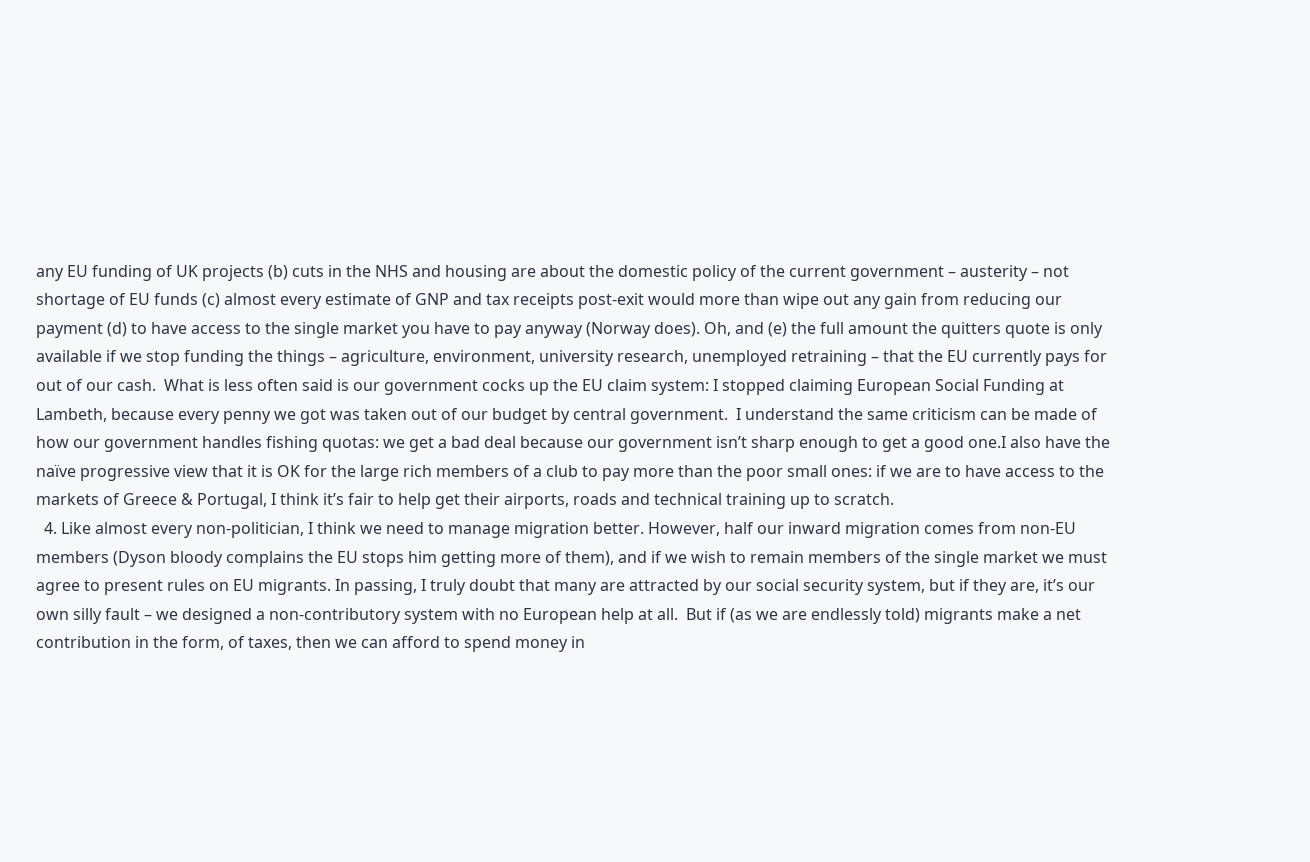any EU funding of UK projects (b) cuts in the NHS and housing are about the domestic policy of the current government – austerity – not shortage of EU funds (c) almost every estimate of GNP and tax receipts post-exit would more than wipe out any gain from reducing our payment (d) to have access to the single market you have to pay anyway (Norway does). Oh, and (e) the full amount the quitters quote is only available if we stop funding the things – agriculture, environment, university research, unemployed retraining – that the EU currently pays for out of our cash.  What is less often said is our government cocks up the EU claim system: I stopped claiming European Social Funding at Lambeth, because every penny we got was taken out of our budget by central government.  I understand the same criticism can be made of how our government handles fishing quotas: we get a bad deal because our government isn’t sharp enough to get a good one.I also have the naïve progressive view that it is OK for the large rich members of a club to pay more than the poor small ones: if we are to have access to the markets of Greece & Portugal, I think it’s fair to help get their airports, roads and technical training up to scratch.
  4. Like almost every non-politician, I think we need to manage migration better. However, half our inward migration comes from non-EU members (Dyson bloody complains the EU stops him getting more of them), and if we wish to remain members of the single market we must agree to present rules on EU migrants. In passing, I truly doubt that many are attracted by our social security system, but if they are, it’s our own silly fault – we designed a non-contributory system with no European help at all.  But if (as we are endlessly told) migrants make a net contribution in the form, of taxes, then we can afford to spend money in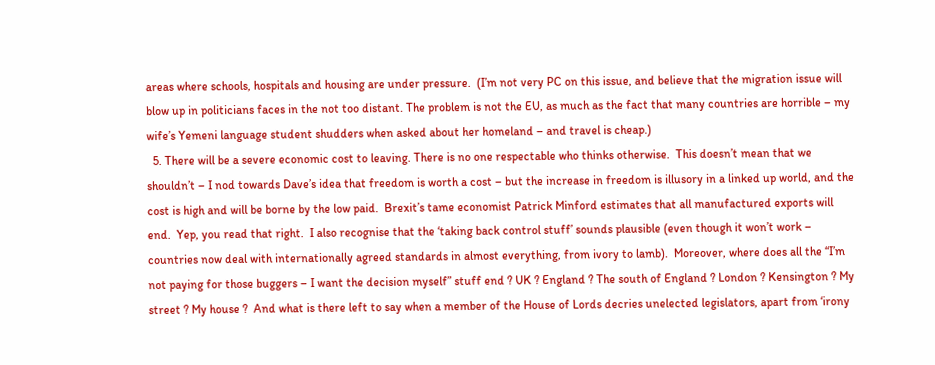areas where schools, hospitals and housing are under pressure.  (I’m not very PC on this issue, and believe that the migration issue will blow up in politicians faces in the not too distant. The problem is not the EU, as much as the fact that many countries are horrible – my wife’s Yemeni language student shudders when asked about her homeland – and travel is cheap.)
  5. There will be a severe economic cost to leaving. There is no one respectable who thinks otherwise.  This doesn’t mean that we shouldn’t – I nod towards Dave’s idea that freedom is worth a cost – but the increase in freedom is illusory in a linked up world, and the cost is high and will be borne by the low paid.  Brexit’s tame economist Patrick Minford estimates that all manufactured exports will end.  Yep, you read that right.  I also recognise that the ‘taking back control stuff’ sounds plausible (even though it won’t work – countries now deal with internationally agreed standards in almost everything, from ivory to lamb).  Moreover, where does all the “I’m not paying for those buggers – I want the decision myself” stuff end ? UK ? England ? The south of England ? London ? Kensington ? My street ? My house ?  And what is there left to say when a member of the House of Lords decries unelected legislators, apart from ‘irony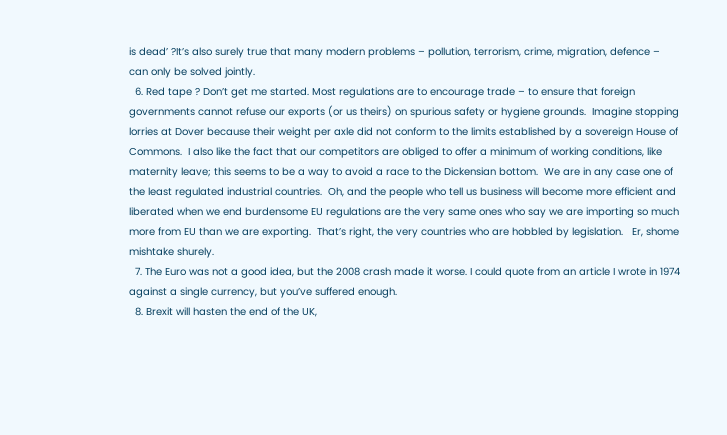is dead’ ?It’s also surely true that many modern problems – pollution, terrorism, crime, migration, defence – can only be solved jointly.
  6. Red tape ? Don’t get me started. Most regulations are to encourage trade – to ensure that foreign governments cannot refuse our exports (or us theirs) on spurious safety or hygiene grounds.  Imagine stopping lorries at Dover because their weight per axle did not conform to the limits established by a sovereign House of Commons.  I also like the fact that our competitors are obliged to offer a minimum of working conditions, like maternity leave; this seems to be a way to avoid a race to the Dickensian bottom.  We are in any case one of the least regulated industrial countries.  Oh, and the people who tell us business will become more efficient and liberated when we end burdensome EU regulations are the very same ones who say we are importing so much more from EU than we are exporting.  That’s right, the very countries who are hobbled by legislation.   Er, shome mishtake shurely.
  7. The Euro was not a good idea, but the 2008 crash made it worse. I could quote from an article I wrote in 1974 against a single currency, but you’ve suffered enough.
  8. Brexit will hasten the end of the UK,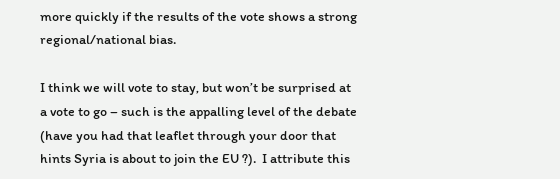more quickly if the results of the vote shows a strong regional/national bias.

I think we will vote to stay, but won’t be surprised at a vote to go – such is the appalling level of the debate (have you had that leaflet through your door that hints Syria is about to join the EU ?).  I attribute this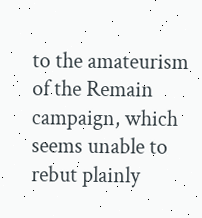to the amateurism of the Remain campaign, which seems unable to rebut plainly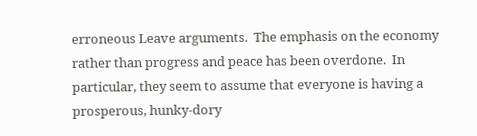erroneous Leave arguments.  The emphasis on the economy rather than progress and peace has been overdone.  In particular, they seem to assume that everyone is having a prosperous, hunky-dory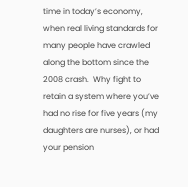time in today’s economy, when real living standards for many people have crawled along the bottom since the 2008 crash.  Why fight to retain a system where you’ve had no rise for five years (my daughters are nurses), or had your pension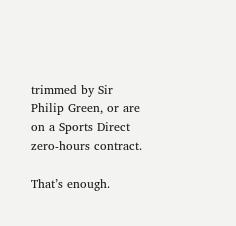trimmed by Sir Philip Green, or are on a Sports Direct zero-hours contract.

That’s enough.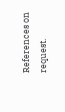References on request.